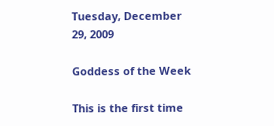Tuesday, December 29, 2009

Goddess of the Week

This is the first time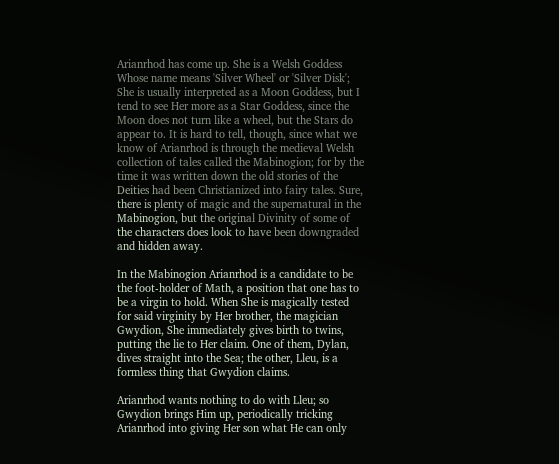Arianrhod has come up. She is a Welsh Goddess Whose name means 'Silver Wheel' or 'Silver Disk'; She is usually interpreted as a Moon Goddess, but I tend to see Her more as a Star Goddess, since the Moon does not turn like a wheel, but the Stars do appear to. It is hard to tell, though, since what we know of Arianrhod is through the medieval Welsh collection of tales called the Mabinogion; for by the time it was written down the old stories of the Deities had been Christianized into fairy tales. Sure, there is plenty of magic and the supernatural in the Mabinogion, but the original Divinity of some of the characters does look to have been downgraded and hidden away.

In the Mabinogion Arianrhod is a candidate to be the foot-holder of Math, a position that one has to be a virgin to hold. When She is magically tested for said virginity by Her brother, the magician Gwydion, She immediately gives birth to twins, putting the lie to Her claim. One of them, Dylan, dives straight into the Sea; the other, Lleu, is a formless thing that Gwydion claims.

Arianrhod wants nothing to do with Lleu; so Gwydion brings Him up, periodically tricking Arianrhod into giving Her son what He can only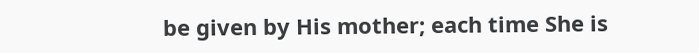be given by His mother; each time She is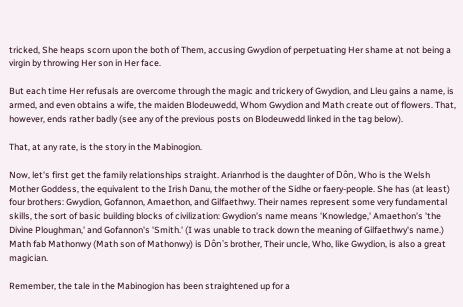tricked, She heaps scorn upon the both of Them, accusing Gwydion of perpetuating Her shame at not being a virgin by throwing Her son in Her face.

But each time Her refusals are overcome through the magic and trickery of Gwydion, and Lleu gains a name, is armed, and even obtains a wife, the maiden Blodeuwedd, Whom Gwydion and Math create out of flowers. That, however, ends rather badly (see any of the previous posts on Blodeuwedd linked in the tag below).

That, at any rate, is the story in the Mabinogion.

Now, let's first get the family relationships straight. Arianrhod is the daughter of Dôn, Who is the Welsh Mother Goddess, the equivalent to the Irish Danu, the mother of the Sidhe or faery-people. She has (at least) four brothers: Gwydion, Gofannon, Amaethon, and Gilfaethwy. Their names represent some very fundamental skills, the sort of basic building blocks of civilization: Gwydion's name means 'Knowledge,' Amaethon's 'the Divine Ploughman,' and Gofannon's 'Smith.' (I was unable to track down the meaning of Gilfaethwy's name.) Math fab Mathonwy (Math son of Mathonwy) is Dôn's brother, Their uncle, Who, like Gwydion, is also a great magician.

Remember, the tale in the Mabinogion has been straightened up for a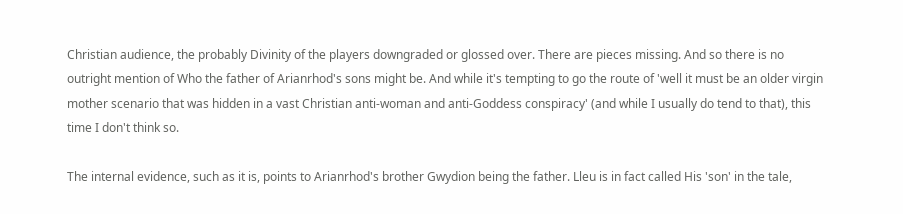Christian audience, the probably Divinity of the players downgraded or glossed over. There are pieces missing. And so there is no outright mention of Who the father of Arianrhod's sons might be. And while it's tempting to go the route of 'well it must be an older virgin mother scenario that was hidden in a vast Christian anti-woman and anti-Goddess conspiracy' (and while I usually do tend to that), this time I don't think so.

The internal evidence, such as it is, points to Arianrhod's brother Gwydion being the father. Lleu is in fact called His 'son' in the tale,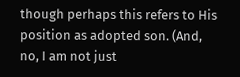though perhaps this refers to His position as adopted son. (And, no, I am not just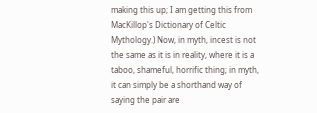making this up; I am getting this from MacKillop's Dictionary of Celtic Mythology.) Now, in myth, incest is not the same as it is in reality, where it is a taboo, shameful, horrific thing; in myth, it can simply be a shorthand way of saying the pair are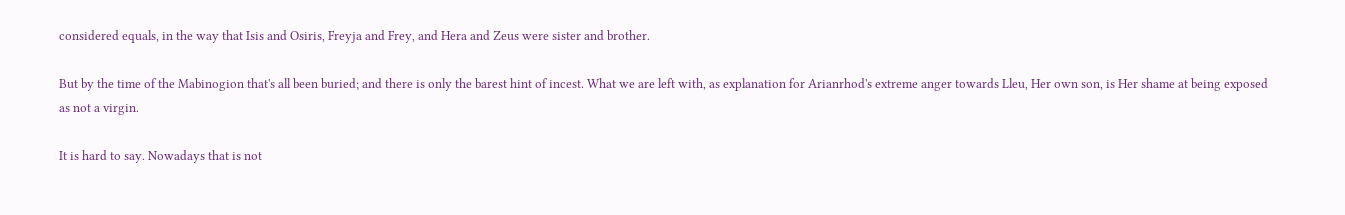considered equals, in the way that Isis and Osiris, Freyja and Frey, and Hera and Zeus were sister and brother.

But by the time of the Mabinogion that's all been buried; and there is only the barest hint of incest. What we are left with, as explanation for Arianrhod's extreme anger towards Lleu, Her own son, is Her shame at being exposed as not a virgin.

It is hard to say. Nowadays that is not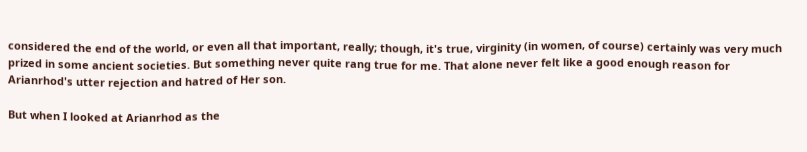considered the end of the world, or even all that important, really; though, it's true, virginity (in women, of course) certainly was very much prized in some ancient societies. But something never quite rang true for me. That alone never felt like a good enough reason for Arianrhod's utter rejection and hatred of Her son.

But when I looked at Arianrhod as the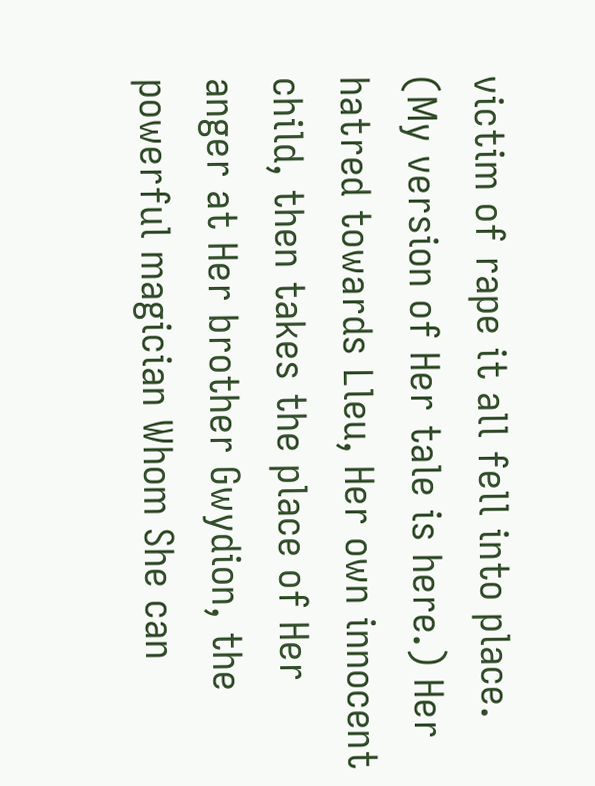victim of rape it all fell into place. (My version of Her tale is here.) Her hatred towards Lleu, Her own innocent child, then takes the place of Her anger at Her brother Gwydion, the powerful magician Whom She can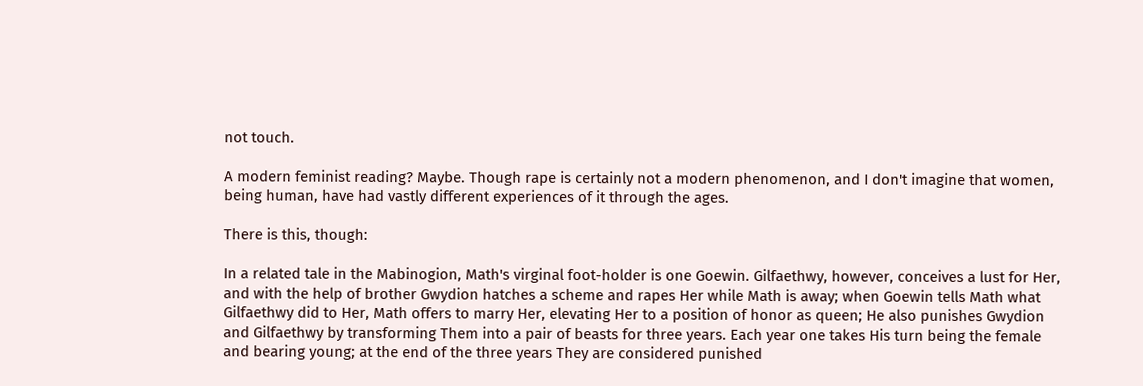not touch.

A modern feminist reading? Maybe. Though rape is certainly not a modern phenomenon, and I don't imagine that women, being human, have had vastly different experiences of it through the ages.

There is this, though:

In a related tale in the Mabinogion, Math's virginal foot-holder is one Goewin. Gilfaethwy, however, conceives a lust for Her, and with the help of brother Gwydion hatches a scheme and rapes Her while Math is away; when Goewin tells Math what Gilfaethwy did to Her, Math offers to marry Her, elevating Her to a position of honor as queen; He also punishes Gwydion and Gilfaethwy by transforming Them into a pair of beasts for three years. Each year one takes His turn being the female and bearing young; at the end of the three years They are considered punished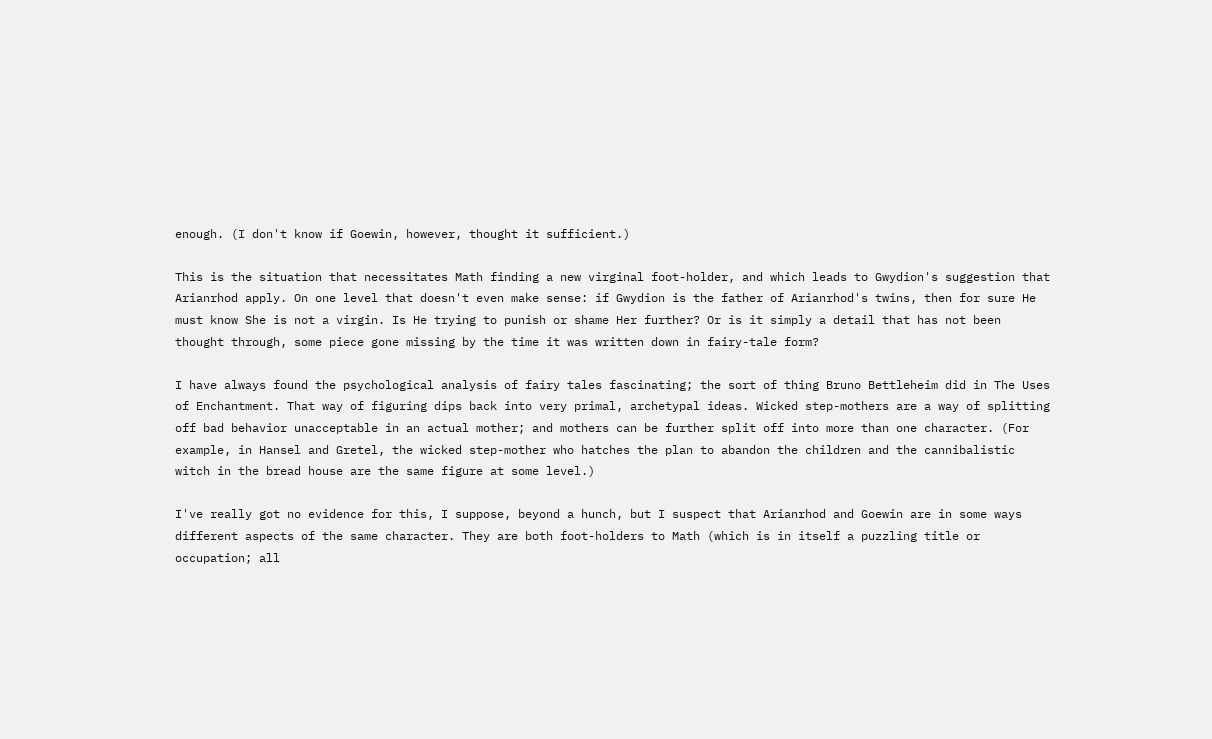enough. (I don't know if Goewin, however, thought it sufficient.)

This is the situation that necessitates Math finding a new virginal foot-holder, and which leads to Gwydion's suggestion that Arianrhod apply. On one level that doesn't even make sense: if Gwydion is the father of Arianrhod's twins, then for sure He must know She is not a virgin. Is He trying to punish or shame Her further? Or is it simply a detail that has not been thought through, some piece gone missing by the time it was written down in fairy-tale form?

I have always found the psychological analysis of fairy tales fascinating; the sort of thing Bruno Bettleheim did in The Uses of Enchantment. That way of figuring dips back into very primal, archetypal ideas. Wicked step-mothers are a way of splitting off bad behavior unacceptable in an actual mother; and mothers can be further split off into more than one character. (For example, in Hansel and Gretel, the wicked step-mother who hatches the plan to abandon the children and the cannibalistic witch in the bread house are the same figure at some level.)

I've really got no evidence for this, I suppose, beyond a hunch, but I suspect that Arianrhod and Goewin are in some ways different aspects of the same character. They are both foot-holders to Math (which is in itself a puzzling title or occupation; all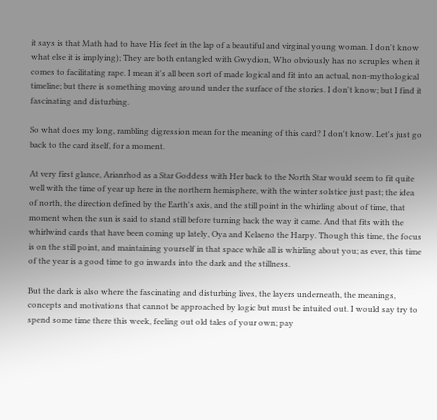it says is that Math had to have His feet in the lap of a beautiful and virginal young woman. I don't know what else it is implying); They are both entangled with Gwydion, Who obviously has no scruples when it comes to facilitating rape. I mean it's all been sort of made logical and fit into an actual, non-mythological timeline; but there is something moving around under the surface of the stories. I don't know; but I find it fascinating and disturbing.

So what does my long, rambling digression mean for the meaning of this card? I don't know. Let's just go back to the card itself, for a moment.

At very first glance, Arianrhod as a Star Goddess with Her back to the North Star would seem to fit quite well with the time of year up here in the northern hemisphere, with the winter solstice just past; the idea of north, the direction defined by the Earth's axis, and the still point in the whirling about of time, that moment when the sun is said to stand still before turning back the way it came. And that fits with the whirlwind cards that have been coming up lately, Oya and Kelaeno the Harpy. Though this time, the focus is on the still point, and maintaining yourself in that space while all is whirling about you; as ever, this time of the year is a good time to go inwards into the dark and the stillness.

But the dark is also where the fascinating and disturbing lives, the layers underneath, the meanings, concepts and motivations that cannot be approached by logic but must be intuited out. I would say try to spend some time there this week, feeling out old tales of your own; pay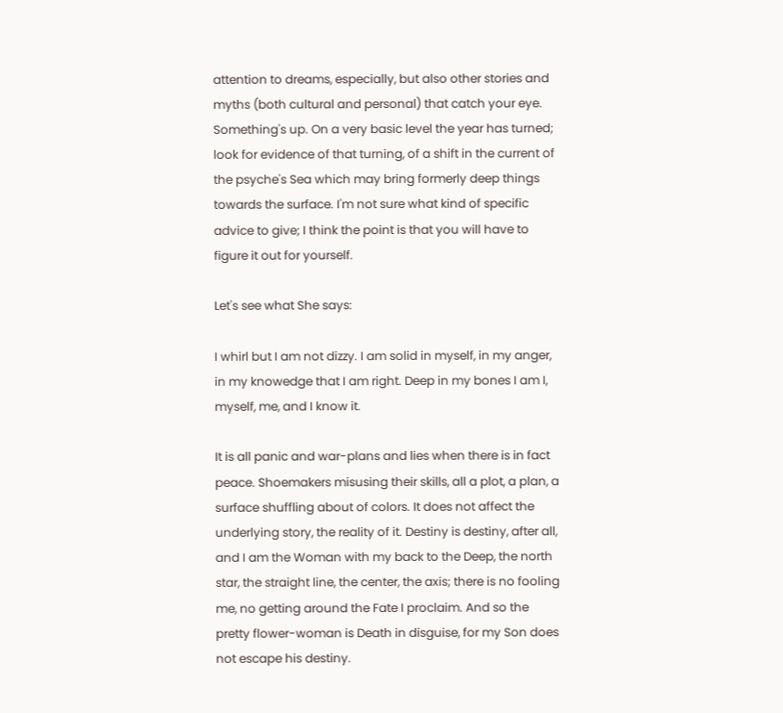attention to dreams, especially, but also other stories and myths (both cultural and personal) that catch your eye. Something's up. On a very basic level the year has turned; look for evidence of that turning, of a shift in the current of the psyche's Sea which may bring formerly deep things towards the surface. I'm not sure what kind of specific advice to give; I think the point is that you will have to figure it out for yourself.

Let's see what She says:

I whirl but I am not dizzy. I am solid in myself, in my anger, in my knowedge that I am right. Deep in my bones I am I, myself, me, and I know it.

It is all panic and war-plans and lies when there is in fact peace. Shoemakers misusing their skills, all a plot, a plan, a surface shuffling about of colors. It does not affect the underlying story, the reality of it. Destiny is destiny, after all, and I am the Woman with my back to the Deep, the north star, the straight line, the center, the axis; there is no fooling me, no getting around the Fate I proclaim. And so the pretty flower-woman is Death in disguise, for my Son does not escape his destiny.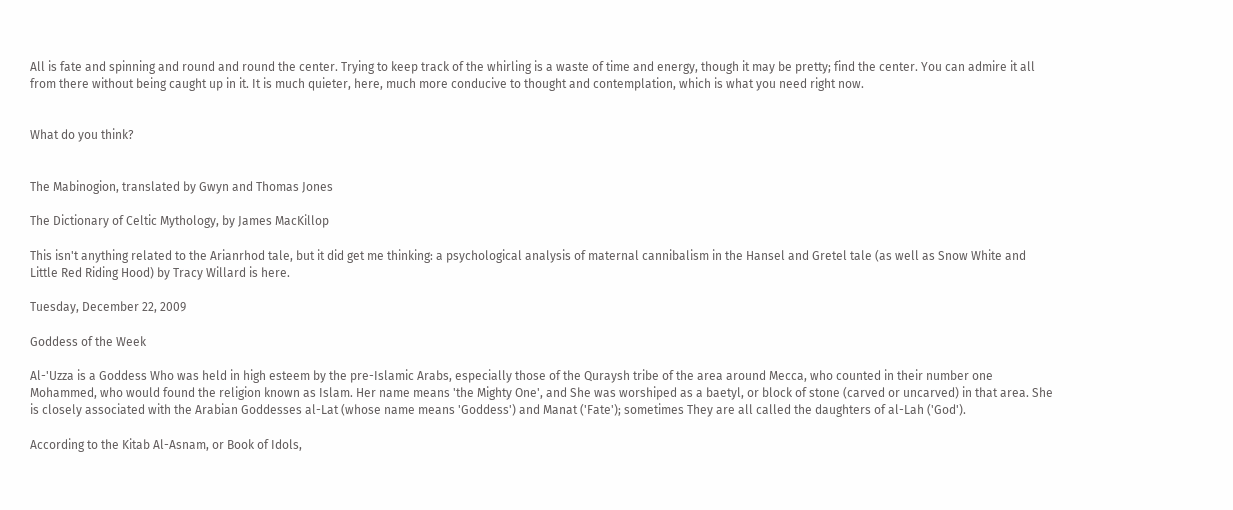All is fate and spinning and round and round the center. Trying to keep track of the whirling is a waste of time and energy, though it may be pretty; find the center. You can admire it all from there without being caught up in it. It is much quieter, here, much more conducive to thought and contemplation, which is what you need right now.


What do you think?


The Mabinogion, translated by Gwyn and Thomas Jones

The Dictionary of Celtic Mythology, by James MacKillop

This isn't anything related to the Arianrhod tale, but it did get me thinking: a psychological analysis of maternal cannibalism in the Hansel and Gretel tale (as well as Snow White and Little Red Riding Hood) by Tracy Willard is here.

Tuesday, December 22, 2009

Goddess of the Week

Al-'Uzza is a Goddess Who was held in high esteem by the pre-Islamic Arabs, especially those of the Quraysh tribe of the area around Mecca, who counted in their number one Mohammed, who would found the religion known as Islam. Her name means 'the Mighty One', and She was worshiped as a baetyl, or block of stone (carved or uncarved) in that area. She is closely associated with the Arabian Goddesses al-Lat (whose name means 'Goddess') and Manat ('Fate'); sometimes They are all called the daughters of al-Lah ('God').

According to the Kitab Al-Asnam, or Book of Idols,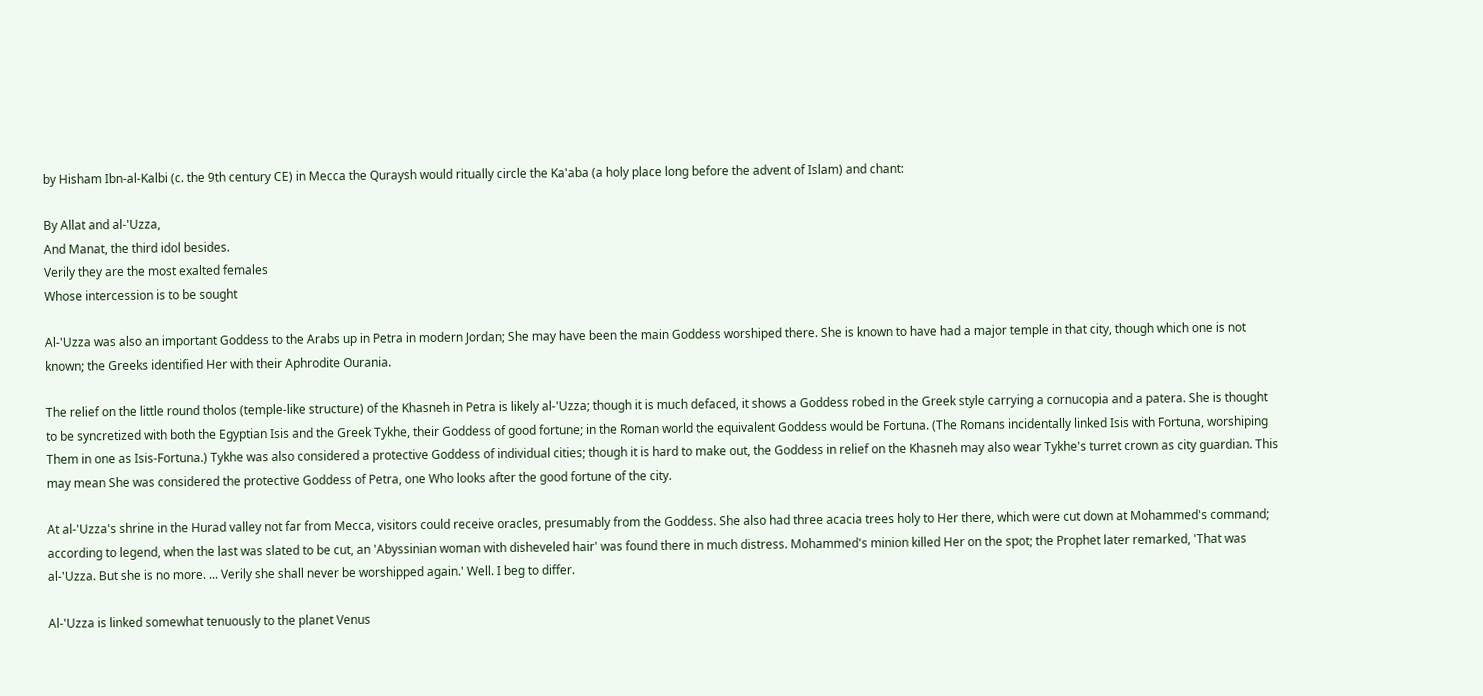by Hisham Ibn-al-Kalbi (c. the 9th century CE) in Mecca the Quraysh would ritually circle the Ka'aba (a holy place long before the advent of Islam) and chant:

By Allat and al-'Uzza,
And Manat, the third idol besides.
Verily they are the most exalted females
Whose intercession is to be sought

Al-'Uzza was also an important Goddess to the Arabs up in Petra in modern Jordan; She may have been the main Goddess worshiped there. She is known to have had a major temple in that city, though which one is not known; the Greeks identified Her with their Aphrodite Ourania.

The relief on the little round tholos (temple-like structure) of the Khasneh in Petra is likely al-'Uzza; though it is much defaced, it shows a Goddess robed in the Greek style carrying a cornucopia and a patera. She is thought to be syncretized with both the Egyptian Isis and the Greek Tykhe, their Goddess of good fortune; in the Roman world the equivalent Goddess would be Fortuna. (The Romans incidentally linked Isis with Fortuna, worshiping Them in one as Isis-Fortuna.) Tykhe was also considered a protective Goddess of individual cities; though it is hard to make out, the Goddess in relief on the Khasneh may also wear Tykhe's turret crown as city guardian. This may mean She was considered the protective Goddess of Petra, one Who looks after the good fortune of the city.

At al-'Uzza's shrine in the Hurad valley not far from Mecca, visitors could receive oracles, presumably from the Goddess. She also had three acacia trees holy to Her there, which were cut down at Mohammed's command; according to legend, when the last was slated to be cut, an 'Abyssinian woman with disheveled hair' was found there in much distress. Mohammed's minion killed Her on the spot; the Prophet later remarked, 'That was al-'Uzza. But she is no more. ... Verily she shall never be worshipped again.' Well. I beg to differ.

Al-'Uzza is linked somewhat tenuously to the planet Venus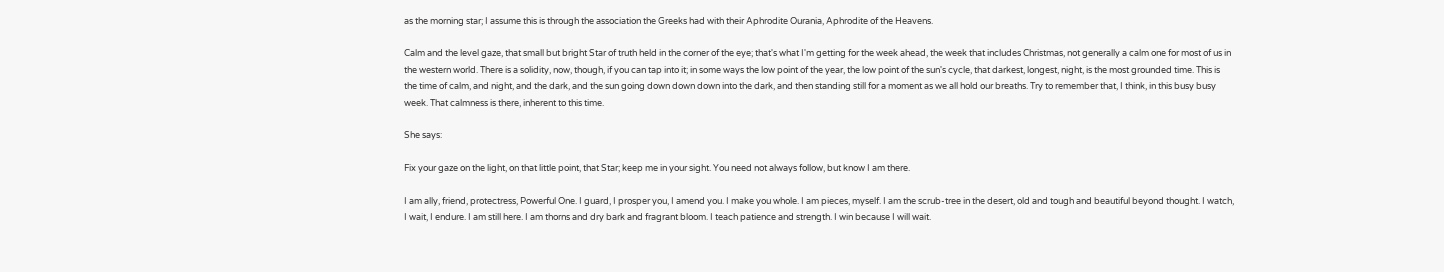as the morning star; I assume this is through the association the Greeks had with their Aphrodite Ourania, Aphrodite of the Heavens.

Calm and the level gaze, that small but bright Star of truth held in the corner of the eye; that's what I'm getting for the week ahead, the week that includes Christmas, not generally a calm one for most of us in the western world. There is a solidity, now, though, if you can tap into it; in some ways the low point of the year, the low point of the sun's cycle, that darkest, longest, night, is the most grounded time. This is the time of calm, and night, and the dark, and the sun going down down down into the dark, and then standing still for a moment as we all hold our breaths. Try to remember that, I think, in this busy busy week. That calmness is there, inherent to this time.

She says:

Fix your gaze on the light, on that little point, that Star; keep me in your sight. You need not always follow, but know I am there.

I am ally, friend, protectress, Powerful One. I guard, I prosper you, I amend you. I make you whole. I am pieces, myself. I am the scrub-tree in the desert, old and tough and beautiful beyond thought. I watch, I wait, I endure. I am still here. I am thorns and dry bark and fragrant bloom. I teach patience and strength. I win because I will wait.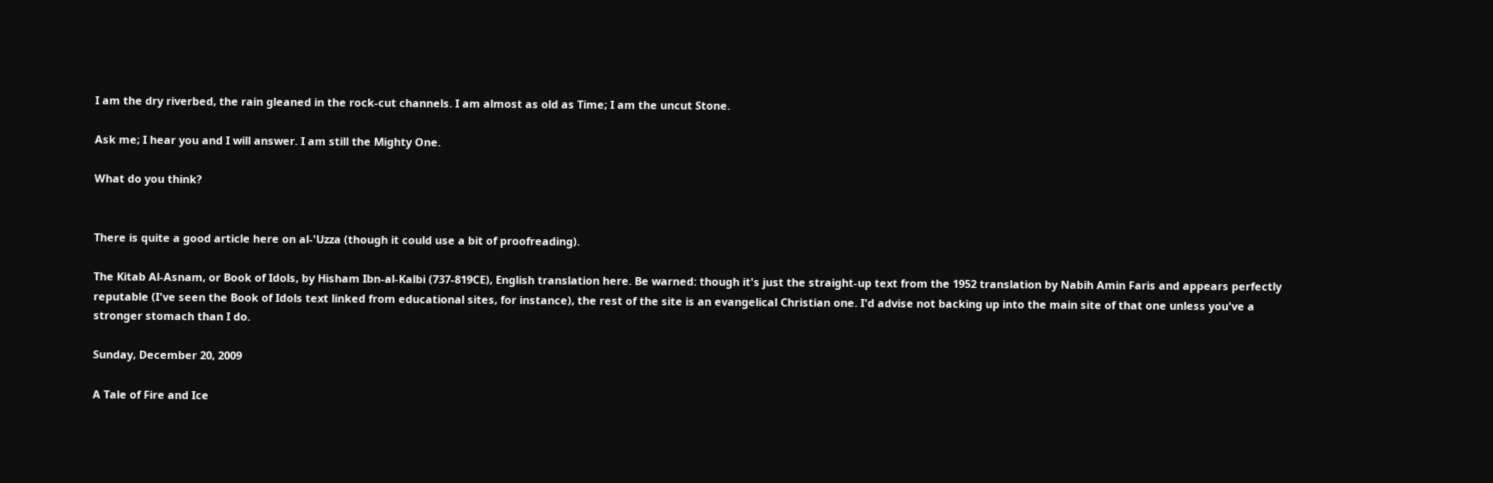I am the dry riverbed, the rain gleaned in the rock-cut channels. I am almost as old as Time; I am the uncut Stone.

Ask me; I hear you and I will answer. I am still the Mighty One.

What do you think?


There is quite a good article here on al-'Uzza (though it could use a bit of proofreading).

The Kitab Al-Asnam, or Book of Idols, by Hisham Ibn-al-Kalbi (737-819CE), English translation here. Be warned: though it's just the straight-up text from the 1952 translation by Nabih Amin Faris and appears perfectly reputable (I've seen the Book of Idols text linked from educational sites, for instance), the rest of the site is an evangelical Christian one. I'd advise not backing up into the main site of that one unless you've a stronger stomach than I do.

Sunday, December 20, 2009

A Tale of Fire and Ice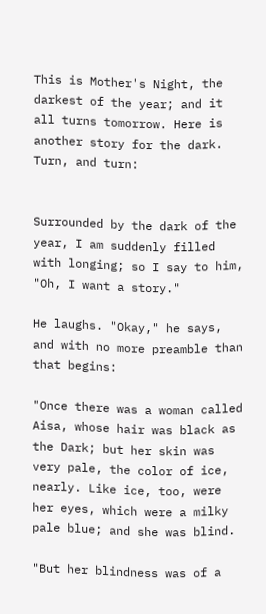This is Mother's Night, the darkest of the year; and it all turns tomorrow. Here is another story for the dark. Turn, and turn:


Surrounded by the dark of the year, I am suddenly filled with longing; so I say to him, "Oh, I want a story."

He laughs. "Okay," he says, and with no more preamble than that begins:

"Once there was a woman called Aisa, whose hair was black as the Dark; but her skin was very pale, the color of ice, nearly. Like ice, too, were her eyes, which were a milky pale blue; and she was blind.

"But her blindness was of a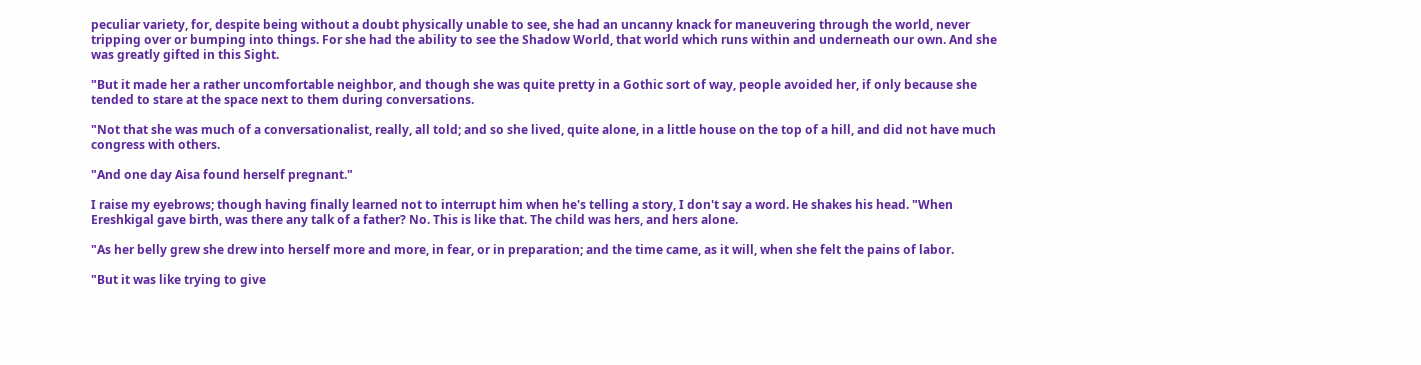peculiar variety, for, despite being without a doubt physically unable to see, she had an uncanny knack for maneuvering through the world, never tripping over or bumping into things. For she had the ability to see the Shadow World, that world which runs within and underneath our own. And she was greatly gifted in this Sight.

"But it made her a rather uncomfortable neighbor, and though she was quite pretty in a Gothic sort of way, people avoided her, if only because she tended to stare at the space next to them during conversations.

"Not that she was much of a conversationalist, really, all told; and so she lived, quite alone, in a little house on the top of a hill, and did not have much congress with others.

"And one day Aisa found herself pregnant."

I raise my eyebrows; though having finally learned not to interrupt him when he's telling a story, I don't say a word. He shakes his head. "When Ereshkigal gave birth, was there any talk of a father? No. This is like that. The child was hers, and hers alone.

"As her belly grew she drew into herself more and more, in fear, or in preparation; and the time came, as it will, when she felt the pains of labor.

"But it was like trying to give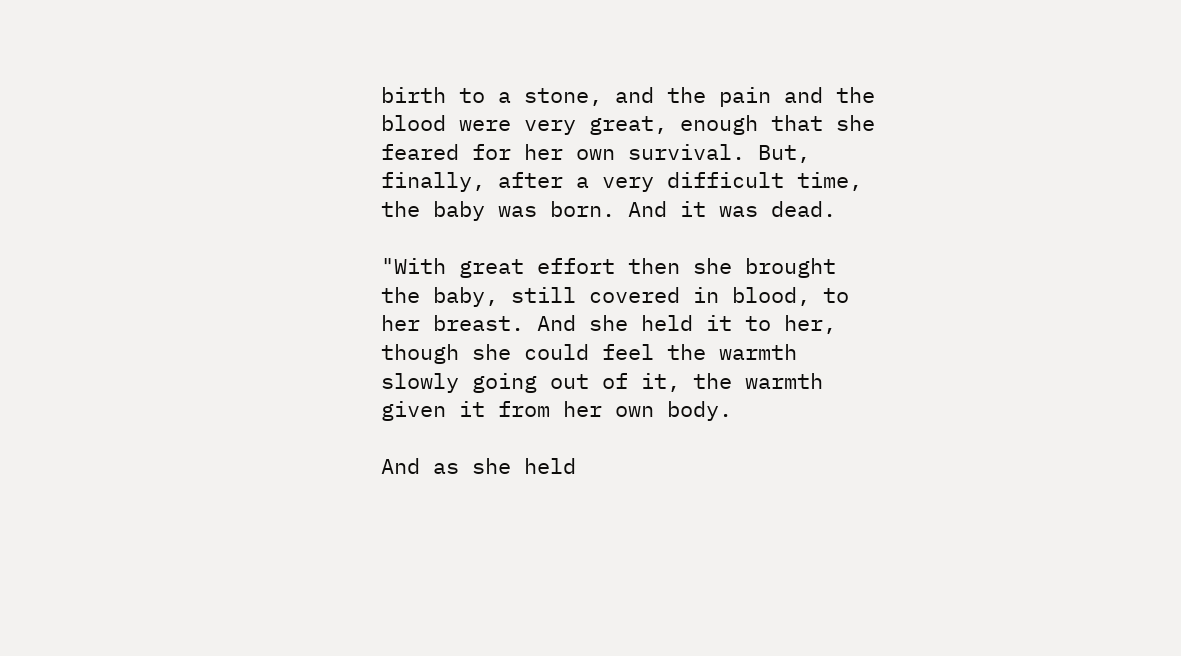birth to a stone, and the pain and the blood were very great, enough that she feared for her own survival. But, finally, after a very difficult time, the baby was born. And it was dead.

"With great effort then she brought the baby, still covered in blood, to her breast. And she held it to her, though she could feel the warmth slowly going out of it, the warmth given it from her own body.

And as she held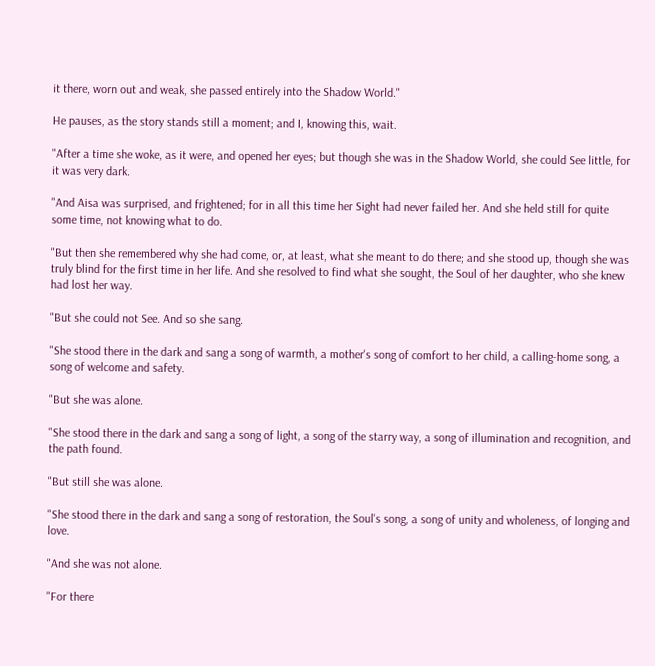it there, worn out and weak, she passed entirely into the Shadow World."

He pauses, as the story stands still a moment; and I, knowing this, wait.

"After a time she woke, as it were, and opened her eyes; but though she was in the Shadow World, she could See little, for it was very dark.

"And Aisa was surprised, and frightened; for in all this time her Sight had never failed her. And she held still for quite some time, not knowing what to do.

"But then she remembered why she had come, or, at least, what she meant to do there; and she stood up, though she was truly blind for the first time in her life. And she resolved to find what she sought, the Soul of her daughter, who she knew had lost her way.

"But she could not See. And so she sang.

"She stood there in the dark and sang a song of warmth, a mother's song of comfort to her child, a calling-home song, a song of welcome and safety.

"But she was alone.

"She stood there in the dark and sang a song of light, a song of the starry way, a song of illumination and recognition, and the path found.

"But still she was alone.

"She stood there in the dark and sang a song of restoration, the Soul's song, a song of unity and wholeness, of longing and love.

"And she was not alone.

"For there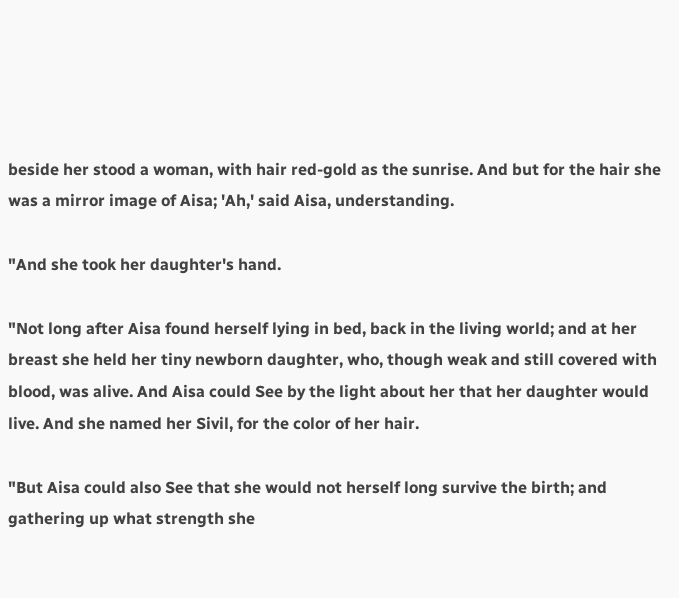beside her stood a woman, with hair red-gold as the sunrise. And but for the hair she was a mirror image of Aisa; 'Ah,' said Aisa, understanding.

"And she took her daughter's hand.

"Not long after Aisa found herself lying in bed, back in the living world; and at her breast she held her tiny newborn daughter, who, though weak and still covered with blood, was alive. And Aisa could See by the light about her that her daughter would live. And she named her Sivil, for the color of her hair.

"But Aisa could also See that she would not herself long survive the birth; and gathering up what strength she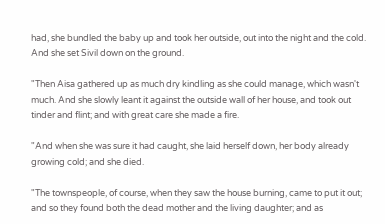had, she bundled the baby up and took her outside, out into the night and the cold. And she set Sivil down on the ground.

"Then Aisa gathered up as much dry kindling as she could manage, which wasn't much. And she slowly leant it against the outside wall of her house, and took out tinder and flint; and with great care she made a fire.

"And when she was sure it had caught, she laid herself down, her body already growing cold; and she died.

"The townspeople, of course, when they saw the house burning, came to put it out; and so they found both the dead mother and the living daughter; and as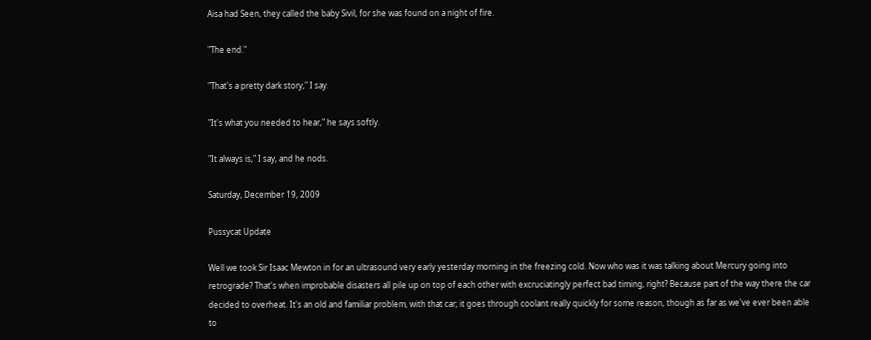Aisa had Seen, they called the baby Sivil, for she was found on a night of fire.

"The end."

"That's a pretty dark story," I say.

"It's what you needed to hear," he says softly.

"It always is," I say, and he nods.

Saturday, December 19, 2009

Pussycat Update

Well we took Sir Isaac Mewton in for an ultrasound very early yesterday morning in the freezing cold. Now who was it was talking about Mercury going into retrograde? That's when improbable disasters all pile up on top of each other with excruciatingly perfect bad timing, right? Because part of the way there the car decided to overheat. It's an old and familiar problem, with that car; it goes through coolant really quickly for some reason, though as far as we've ever been able to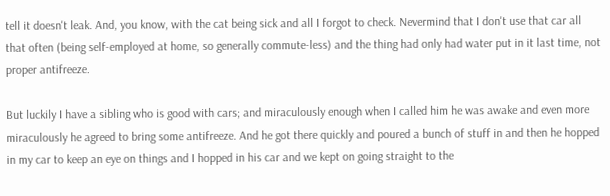tell it doesn't leak. And, you know, with the cat being sick and all I forgot to check. Nevermind that I don't use that car all that often (being self-employed at home, so generally commute-less) and the thing had only had water put in it last time, not proper antifreeze.

But luckily I have a sibling who is good with cars; and miraculously enough when I called him he was awake and even more miraculously he agreed to bring some antifreeze. And he got there quickly and poured a bunch of stuff in and then he hopped in my car to keep an eye on things and I hopped in his car and we kept on going straight to the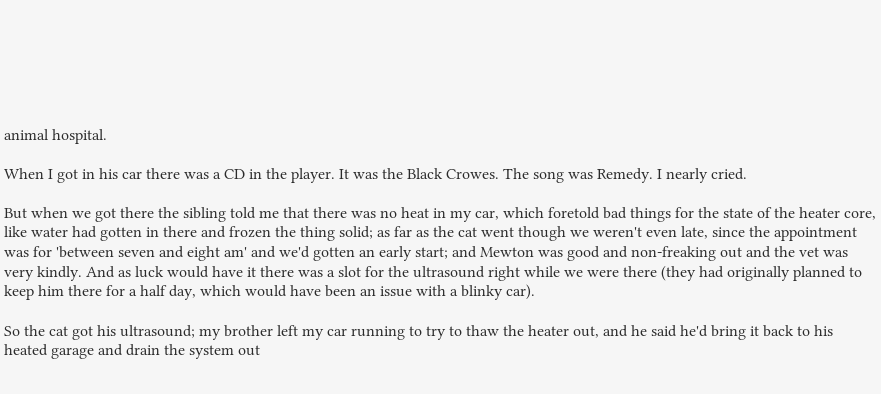animal hospital.

When I got in his car there was a CD in the player. It was the Black Crowes. The song was Remedy. I nearly cried.

But when we got there the sibling told me that there was no heat in my car, which foretold bad things for the state of the heater core, like water had gotten in there and frozen the thing solid; as far as the cat went though we weren't even late, since the appointment was for 'between seven and eight am' and we'd gotten an early start; and Mewton was good and non-freaking out and the vet was very kindly. And as luck would have it there was a slot for the ultrasound right while we were there (they had originally planned to keep him there for a half day, which would have been an issue with a blinky car).

So the cat got his ultrasound; my brother left my car running to try to thaw the heater out, and he said he'd bring it back to his heated garage and drain the system out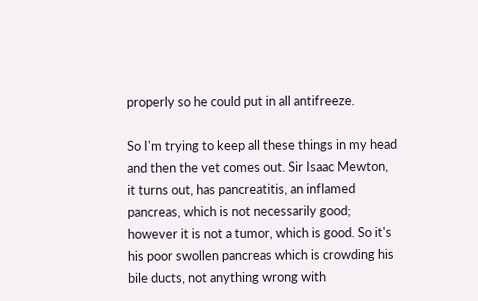properly so he could put in all antifreeze.

So I'm trying to keep all these things in my head and then the vet comes out. Sir Isaac Mewton, it turns out, has pancreatitis, an inflamed pancreas, which is not necessarily good; however it is not a tumor, which is good. So it's his poor swollen pancreas which is crowding his bile ducts, not anything wrong with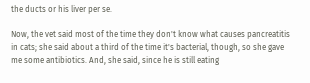the ducts or his liver per se.

Now, the vet said most of the time they don't know what causes pancreatitis in cats; she said about a third of the time it's bacterial, though, so she gave me some antibiotics. And, she said, since he is still eating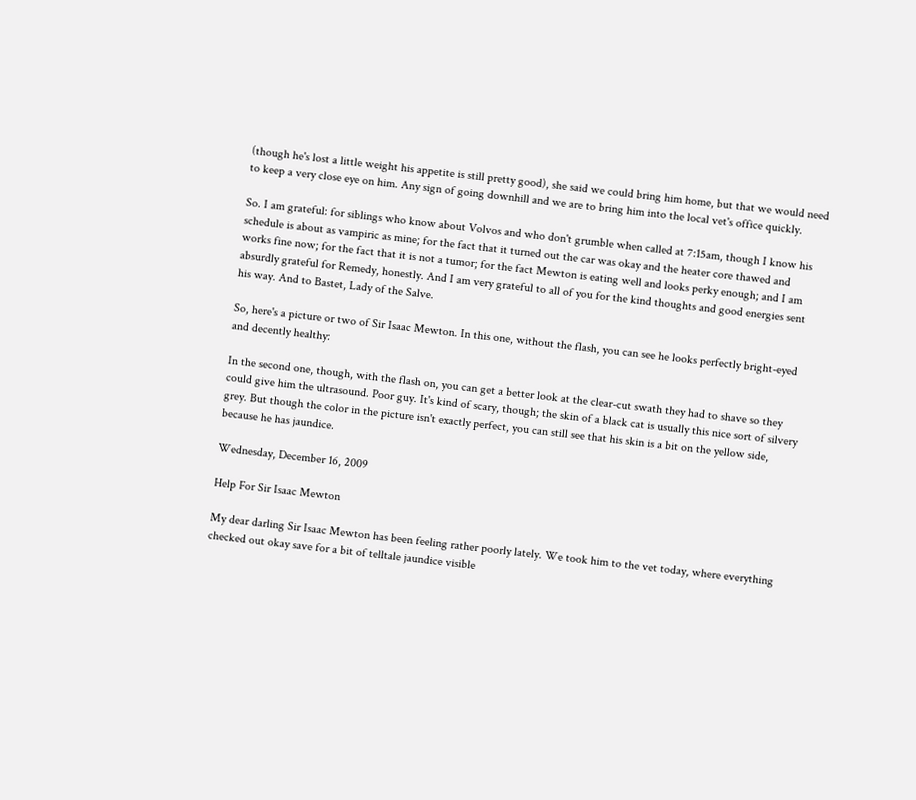(though he's lost a little weight his appetite is still pretty good), she said we could bring him home, but that we would need to keep a very close eye on him. Any sign of going downhill and we are to bring him into the local vet's office quickly.

So. I am grateful: for siblings who know about Volvos and who don't grumble when called at 7:15am, though I know his schedule is about as vampiric as mine; for the fact that it turned out the car was okay and the heater core thawed and works fine now; for the fact that it is not a tumor; for the fact Mewton is eating well and looks perky enough; and I am absurdly grateful for Remedy, honestly. And I am very grateful to all of you for the kind thoughts and good energies sent his way. And to Bastet, Lady of the Salve.

So, here's a picture or two of Sir Isaac Mewton. In this one, without the flash, you can see he looks perfectly bright-eyed and decently healthy:

In the second one, though, with the flash on, you can get a better look at the clear-cut swath they had to shave so they could give him the ultrasound. Poor guy. It's kind of scary, though; the skin of a black cat is usually this nice sort of silvery grey. But though the color in the picture isn't exactly perfect, you can still see that his skin is a bit on the yellow side, because he has jaundice.

Wednesday, December 16, 2009

Help For Sir Isaac Mewton

My dear darling Sir Isaac Mewton has been feeling rather poorly lately. We took him to the vet today, where everything checked out okay save for a bit of telltale jaundice visible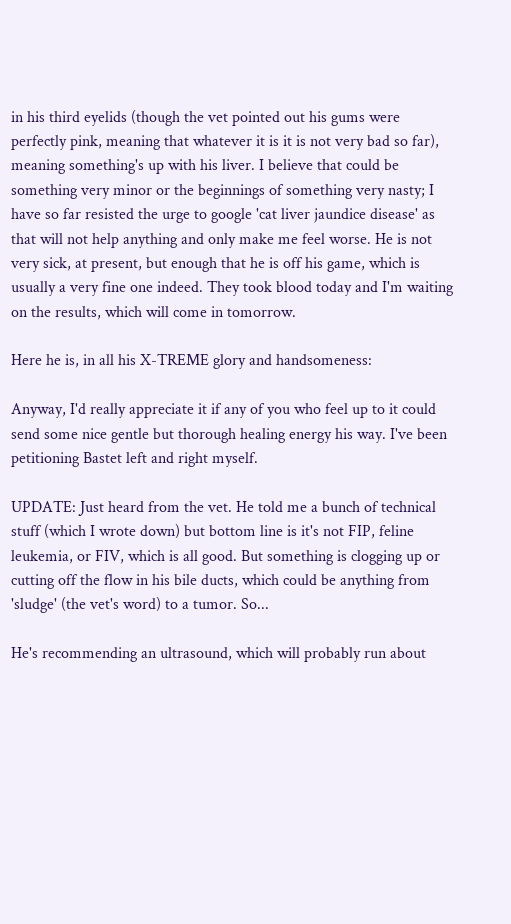in his third eyelids (though the vet pointed out his gums were perfectly pink, meaning that whatever it is it is not very bad so far), meaning something's up with his liver. I believe that could be something very minor or the beginnings of something very nasty; I have so far resisted the urge to google 'cat liver jaundice disease' as that will not help anything and only make me feel worse. He is not very sick, at present, but enough that he is off his game, which is usually a very fine one indeed. They took blood today and I'm waiting on the results, which will come in tomorrow.

Here he is, in all his X-TREME glory and handsomeness:

Anyway, I'd really appreciate it if any of you who feel up to it could send some nice gentle but thorough healing energy his way. I've been petitioning Bastet left and right myself.

UPDATE: Just heard from the vet. He told me a bunch of technical stuff (which I wrote down) but bottom line is it's not FIP, feline leukemia, or FIV, which is all good. But something is clogging up or cutting off the flow in his bile ducts, which could be anything from 'sludge' (the vet's word) to a tumor. So...

He's recommending an ultrasound, which will probably run about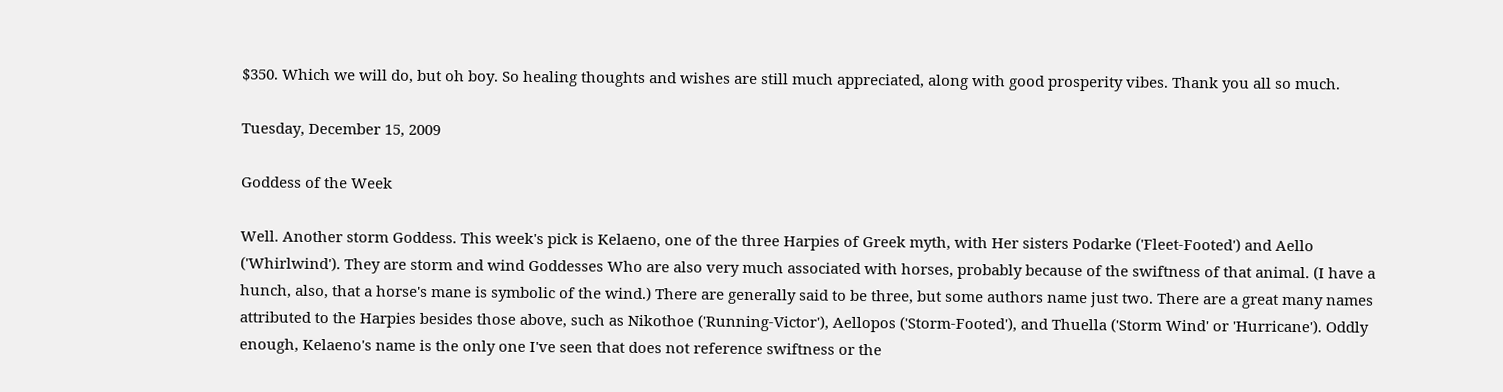$350. Which we will do, but oh boy. So healing thoughts and wishes are still much appreciated, along with good prosperity vibes. Thank you all so much.

Tuesday, December 15, 2009

Goddess of the Week

Well. Another storm Goddess. This week's pick is Kelaeno, one of the three Harpies of Greek myth, with Her sisters Podarke ('Fleet-Footed') and Aello ('Whirlwind'). They are storm and wind Goddesses Who are also very much associated with horses, probably because of the swiftness of that animal. (I have a hunch, also, that a horse's mane is symbolic of the wind.) There are generally said to be three, but some authors name just two. There are a great many names attributed to the Harpies besides those above, such as Nikothoe ('Running-Victor'), Aellopos ('Storm-Footed'), and Thuella ('Storm Wind' or 'Hurricane'). Oddly enough, Kelaeno's name is the only one I've seen that does not reference swiftness or the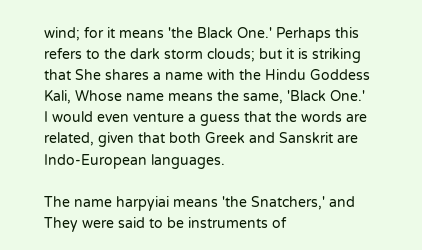wind; for it means 'the Black One.' Perhaps this refers to the dark storm clouds; but it is striking that She shares a name with the Hindu Goddess Kali, Whose name means the same, 'Black One.' I would even venture a guess that the words are related, given that both Greek and Sanskrit are Indo-European languages.

The name harpyiai means 'the Snatchers,' and They were said to be instruments of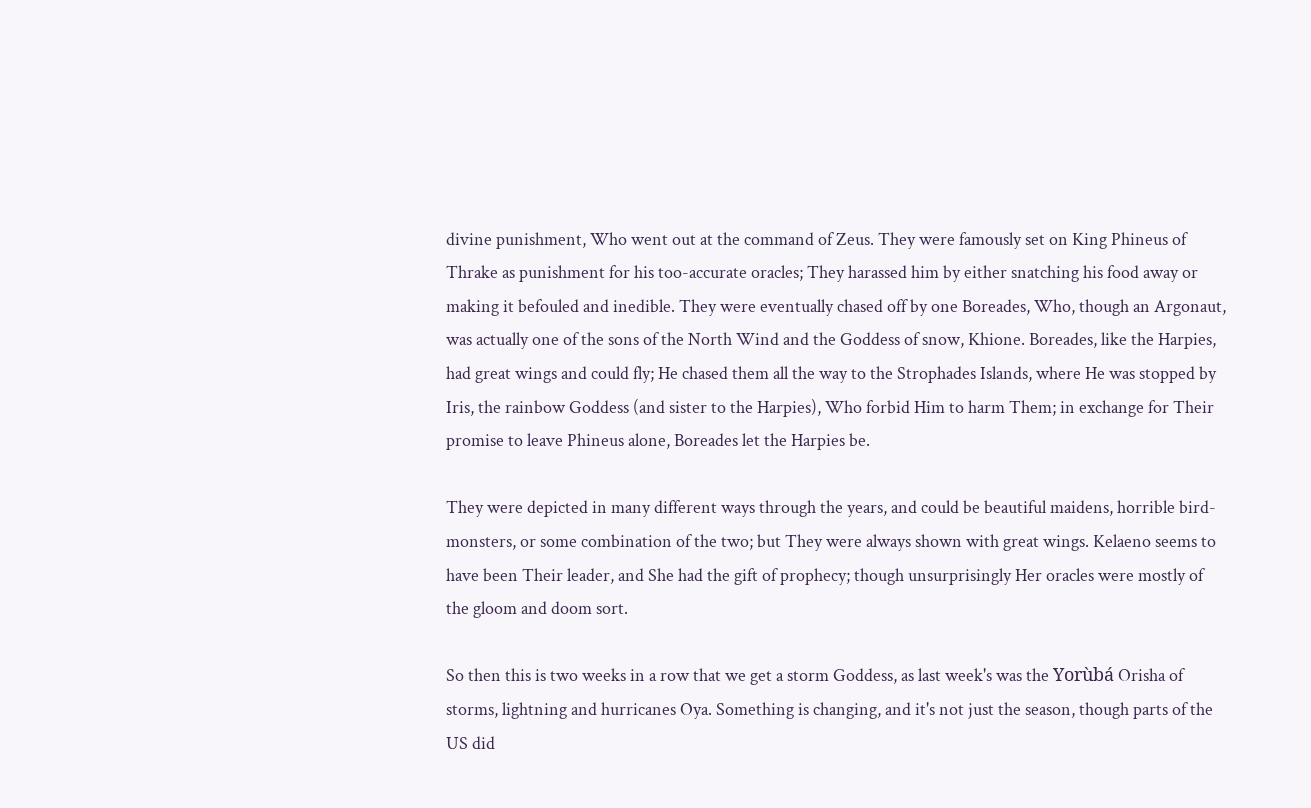divine punishment, Who went out at the command of Zeus. They were famously set on King Phineus of Thrake as punishment for his too-accurate oracles; They harassed him by either snatching his food away or making it befouled and inedible. They were eventually chased off by one Boreades, Who, though an Argonaut, was actually one of the sons of the North Wind and the Goddess of snow, Khione. Boreades, like the Harpies, had great wings and could fly; He chased them all the way to the Strophades Islands, where He was stopped by Iris, the rainbow Goddess (and sister to the Harpies), Who forbid Him to harm Them; in exchange for Their promise to leave Phineus alone, Boreades let the Harpies be.

They were depicted in many different ways through the years, and could be beautiful maidens, horrible bird-monsters, or some combination of the two; but They were always shown with great wings. Kelaeno seems to have been Their leader, and She had the gift of prophecy; though unsurprisingly Her oracles were mostly of the gloom and doom sort.

So then this is two weeks in a row that we get a storm Goddess, as last week's was the Yorùbá Orisha of storms, lightning and hurricanes Oya. Something is changing, and it's not just the season, though parts of the US did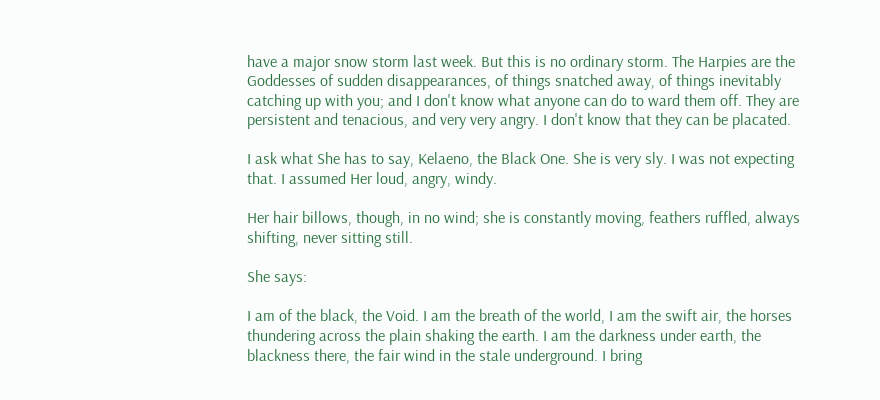have a major snow storm last week. But this is no ordinary storm. The Harpies are the Goddesses of sudden disappearances, of things snatched away, of things inevitably catching up with you; and I don't know what anyone can do to ward them off. They are persistent and tenacious, and very very angry. I don't know that they can be placated.

I ask what She has to say, Kelaeno, the Black One. She is very sly. I was not expecting that. I assumed Her loud, angry, windy.

Her hair billows, though, in no wind; she is constantly moving, feathers ruffled, always shifting, never sitting still.

She says:

I am of the black, the Void. I am the breath of the world, I am the swift air, the horses thundering across the plain shaking the earth. I am the darkness under earth, the blackness there, the fair wind in the stale underground. I bring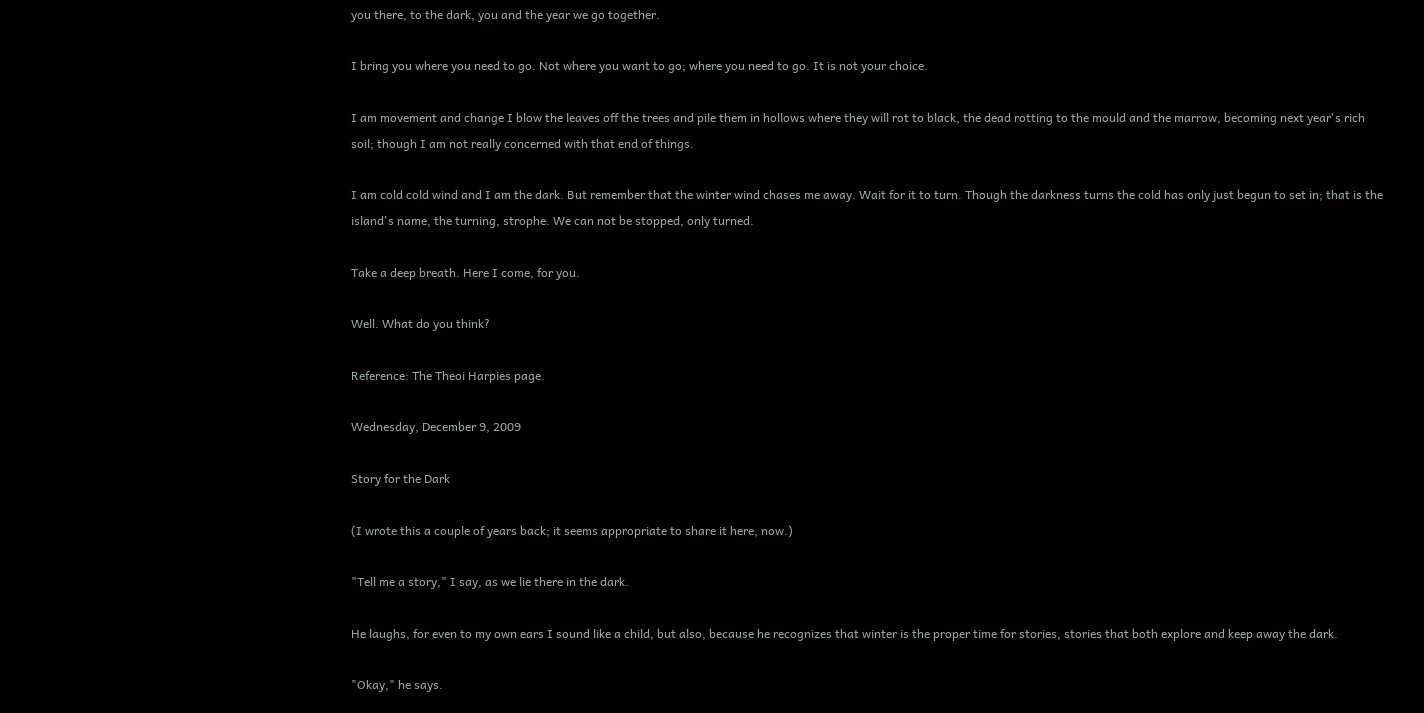you there, to the dark, you and the year we go together.

I bring you where you need to go. Not where you want to go; where you need to go. It is not your choice.

I am movement and change I blow the leaves off the trees and pile them in hollows where they will rot to black, the dead rotting to the mould and the marrow, becoming next year's rich soil; though I am not really concerned with that end of things.

I am cold cold wind and I am the dark. But remember that the winter wind chases me away. Wait for it to turn. Though the darkness turns the cold has only just begun to set in; that is the island's name, the turning, strophe. We can not be stopped, only turned.

Take a deep breath. Here I come, for you.

Well. What do you think?

Reference: The Theoi Harpies page.

Wednesday, December 9, 2009

Story for the Dark

(I wrote this a couple of years back; it seems appropriate to share it here, now.)

"Tell me a story," I say, as we lie there in the dark.

He laughs, for even to my own ears I sound like a child, but also, because he recognizes that winter is the proper time for stories, stories that both explore and keep away the dark.

"Okay," he says.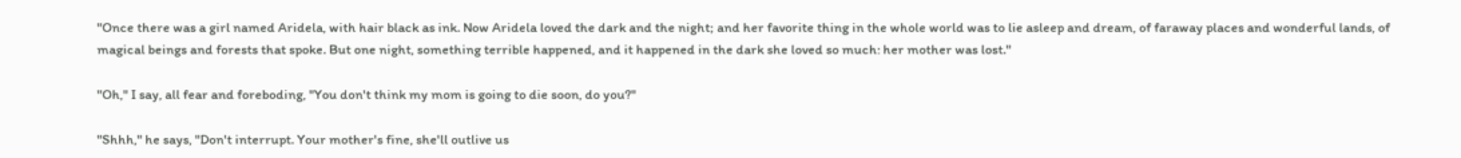"Once there was a girl named Aridela, with hair black as ink. Now Aridela loved the dark and the night; and her favorite thing in the whole world was to lie asleep and dream, of faraway places and wonderful lands, of magical beings and forests that spoke. But one night, something terrible happened, and it happened in the dark she loved so much: her mother was lost."

"Oh," I say, all fear and foreboding, "You don't think my mom is going to die soon, do you?"

"Shhh," he says, "Don't interrupt. Your mother's fine, she'll outlive us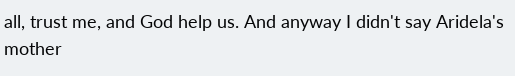all, trust me, and God help us. And anyway I didn't say Aridela's mother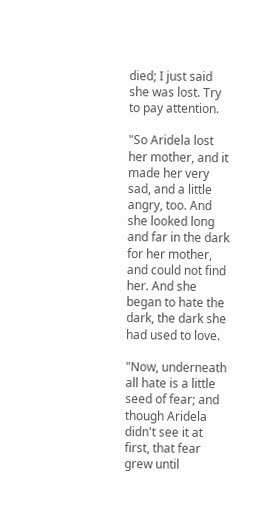died; I just said she was lost. Try to pay attention.

"So Aridela lost her mother, and it made her very sad, and a little angry, too. And she looked long and far in the dark for her mother, and could not find her. And she began to hate the dark, the dark she had used to love.

"Now, underneath all hate is a little seed of fear; and though Aridela didn't see it at first, that fear grew until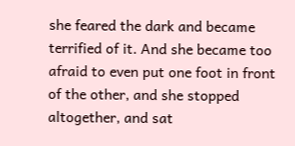she feared the dark and became terrified of it. And she became too afraid to even put one foot in front of the other, and she stopped altogether, and sat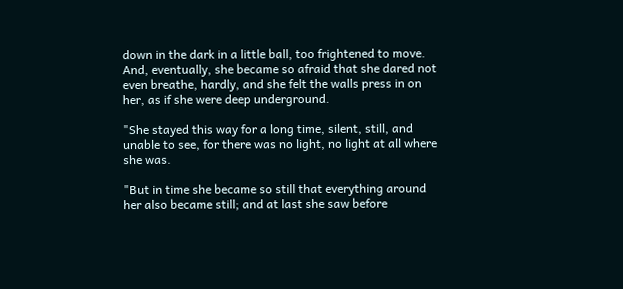down in the dark in a little ball, too frightened to move. And, eventually, she became so afraid that she dared not even breathe, hardly, and she felt the walls press in on her, as if she were deep underground.

"She stayed this way for a long time, silent, still, and unable to see, for there was no light, no light at all where she was.

"But in time she became so still that everything around her also became still; and at last she saw before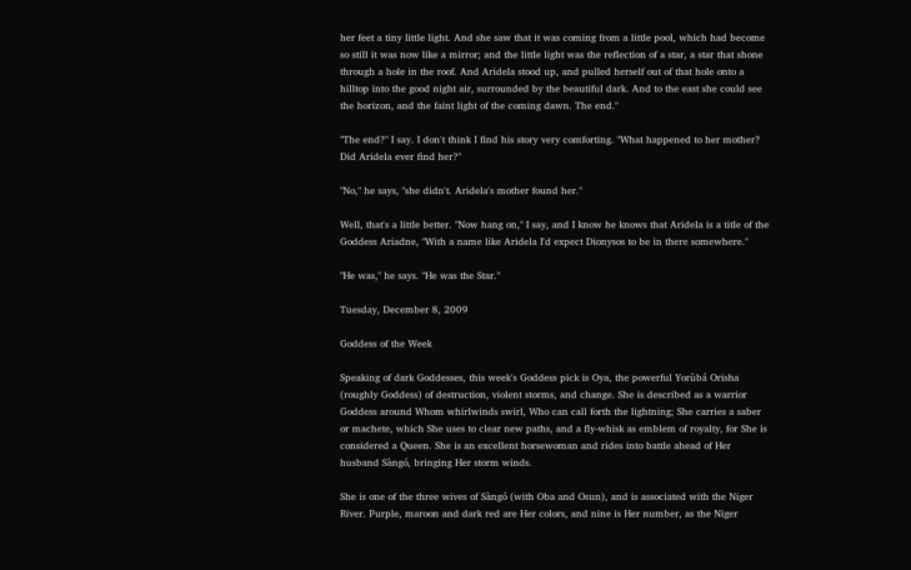her feet a tiny little light. And she saw that it was coming from a little pool, which had become so still it was now like a mirror; and the little light was the reflection of a star, a star that shone through a hole in the roof. And Aridela stood up, and pulled herself out of that hole onto a hilltop into the good night air, surrounded by the beautiful dark. And to the east she could see the horizon, and the faint light of the coming dawn. The end."

"The end?" I say. I don't think I find his story very comforting. "What happened to her mother? Did Aridela ever find her?"

"No," he says, "she didn't. Aridela's mother found her."

Well, that's a little better. "Now hang on," I say, and I know he knows that Aridela is a title of the Goddess Ariadne, "With a name like Aridela I'd expect Dionysos to be in there somewhere."

"He was," he says. "He was the Star."

Tuesday, December 8, 2009

Goddess of the Week

Speaking of dark Goddesses, this week's Goddess pick is Oya, the powerful Yorùbá Orisha (roughly Goddess) of destruction, violent storms, and change. She is described as a warrior Goddess around Whom whirlwinds swirl, Who can call forth the lightning; She carries a saber or machete, which She uses to clear new paths, and a fly-whisk as emblem of royalty, for She is considered a Queen. She is an excellent horsewoman and rides into battle ahead of Her husband Sàngó, bringing Her storm winds.

She is one of the three wives of Sàngó (with Oba and Osun), and is associated with the Niger River. Purple, maroon and dark red are Her colors, and nine is Her number, as the Niger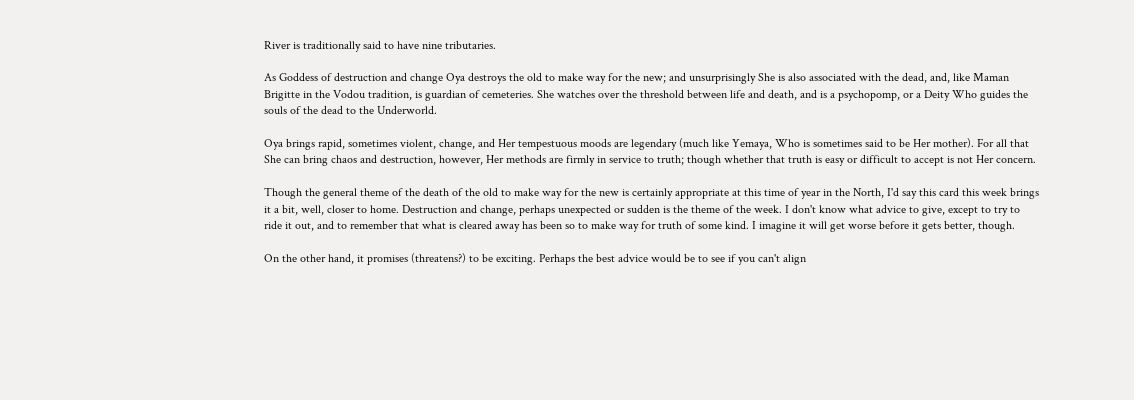River is traditionally said to have nine tributaries.

As Goddess of destruction and change Oya destroys the old to make way for the new; and unsurprisingly She is also associated with the dead, and, like Maman Brigitte in the Vodou tradition, is guardian of cemeteries. She watches over the threshold between life and death, and is a psychopomp, or a Deity Who guides the souls of the dead to the Underworld.

Oya brings rapid, sometimes violent, change, and Her tempestuous moods are legendary (much like Yemaya, Who is sometimes said to be Her mother). For all that She can bring chaos and destruction, however, Her methods are firmly in service to truth; though whether that truth is easy or difficult to accept is not Her concern.

Though the general theme of the death of the old to make way for the new is certainly appropriate at this time of year in the North, I'd say this card this week brings it a bit, well, closer to home. Destruction and change, perhaps unexpected or sudden is the theme of the week. I don't know what advice to give, except to try to ride it out, and to remember that what is cleared away has been so to make way for truth of some kind. I imagine it will get worse before it gets better, though.

On the other hand, it promises (threatens?) to be exciting. Perhaps the best advice would be to see if you can't align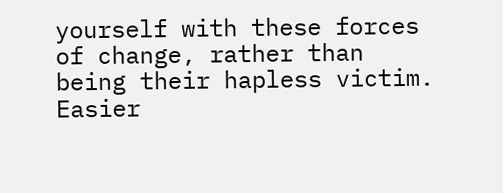yourself with these forces of change, rather than being their hapless victim. Easier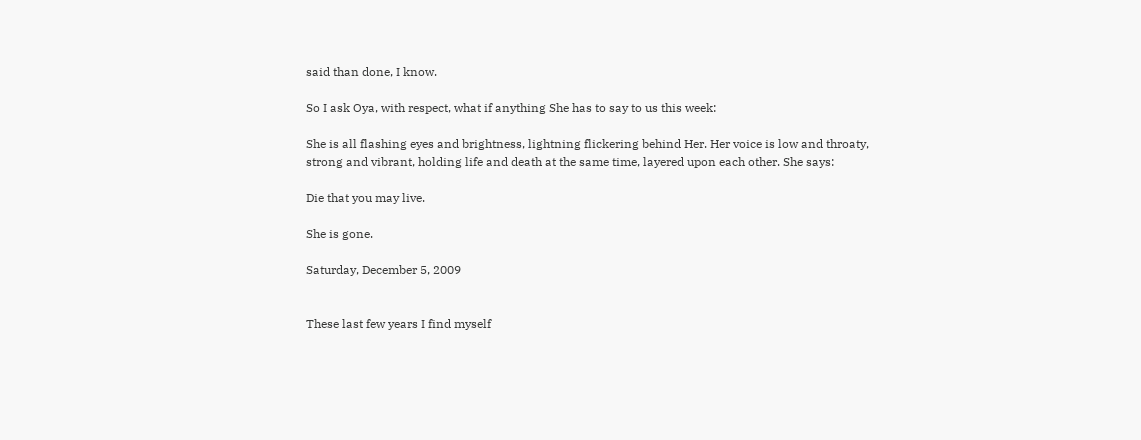said than done, I know.

So I ask Oya, with respect, what if anything She has to say to us this week:

She is all flashing eyes and brightness, lightning flickering behind Her. Her voice is low and throaty, strong and vibrant, holding life and death at the same time, layered upon each other. She says:

Die that you may live.

She is gone.

Saturday, December 5, 2009


These last few years I find myself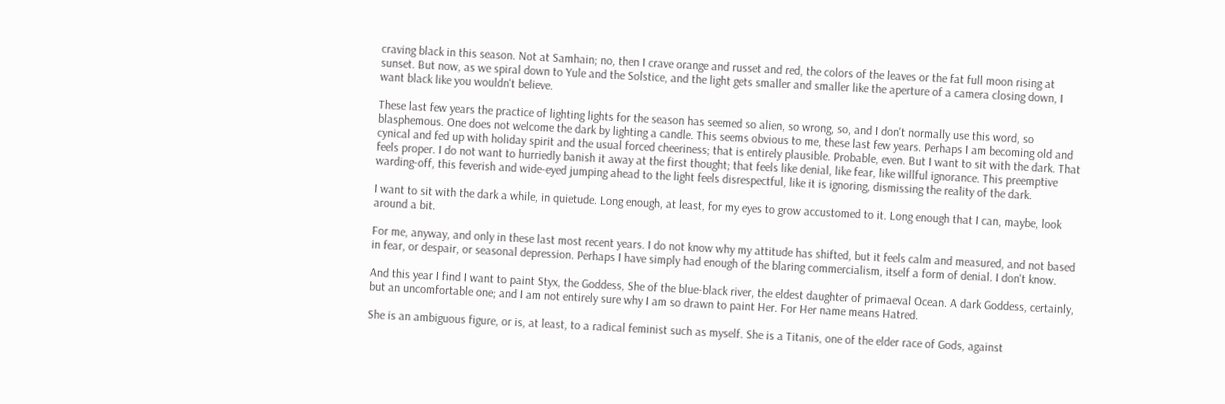craving black in this season. Not at Samhain; no, then I crave orange and russet and red, the colors of the leaves or the fat full moon rising at sunset. But now, as we spiral down to Yule and the Solstice, and the light gets smaller and smaller like the aperture of a camera closing down, I want black like you wouldn't believe.

These last few years the practice of lighting lights for the season has seemed so alien, so wrong, so, and I don't normally use this word, so blasphemous. One does not welcome the dark by lighting a candle. This seems obvious to me, these last few years. Perhaps I am becoming old and cynical and fed up with holiday spirit and the usual forced cheeriness; that is entirely plausible. Probable, even. But I want to sit with the dark. That feels proper. I do not want to hurriedly banish it away at the first thought; that feels like denial, like fear, like willful ignorance. This preemptive warding-off, this feverish and wide-eyed jumping ahead to the light feels disrespectful, like it is ignoring, dismissing the reality of the dark.

I want to sit with the dark a while, in quietude. Long enough, at least, for my eyes to grow accustomed to it. Long enough that I can, maybe, look around a bit.

For me, anyway, and only in these last most recent years. I do not know why my attitude has shifted, but it feels calm and measured, and not based in fear, or despair, or seasonal depression. Perhaps I have simply had enough of the blaring commercialism, itself a form of denial. I don't know.

And this year I find I want to paint Styx, the Goddess, She of the blue-black river, the eldest daughter of primaeval Ocean. A dark Goddess, certainly, but an uncomfortable one; and I am not entirely sure why I am so drawn to paint Her. For Her name means Hatred.

She is an ambiguous figure, or is, at least, to a radical feminist such as myself. She is a Titanis, one of the elder race of Gods, against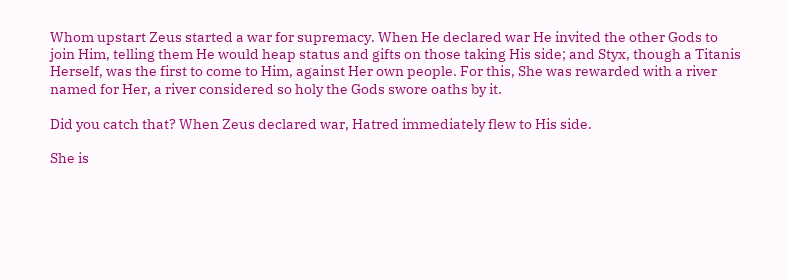Whom upstart Zeus started a war for supremacy. When He declared war He invited the other Gods to join Him, telling them He would heap status and gifts on those taking His side; and Styx, though a Titanis Herself, was the first to come to Him, against Her own people. For this, She was rewarded with a river named for Her, a river considered so holy the Gods swore oaths by it.

Did you catch that? When Zeus declared war, Hatred immediately flew to His side.

She is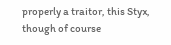properly a traitor, this Styx, though of course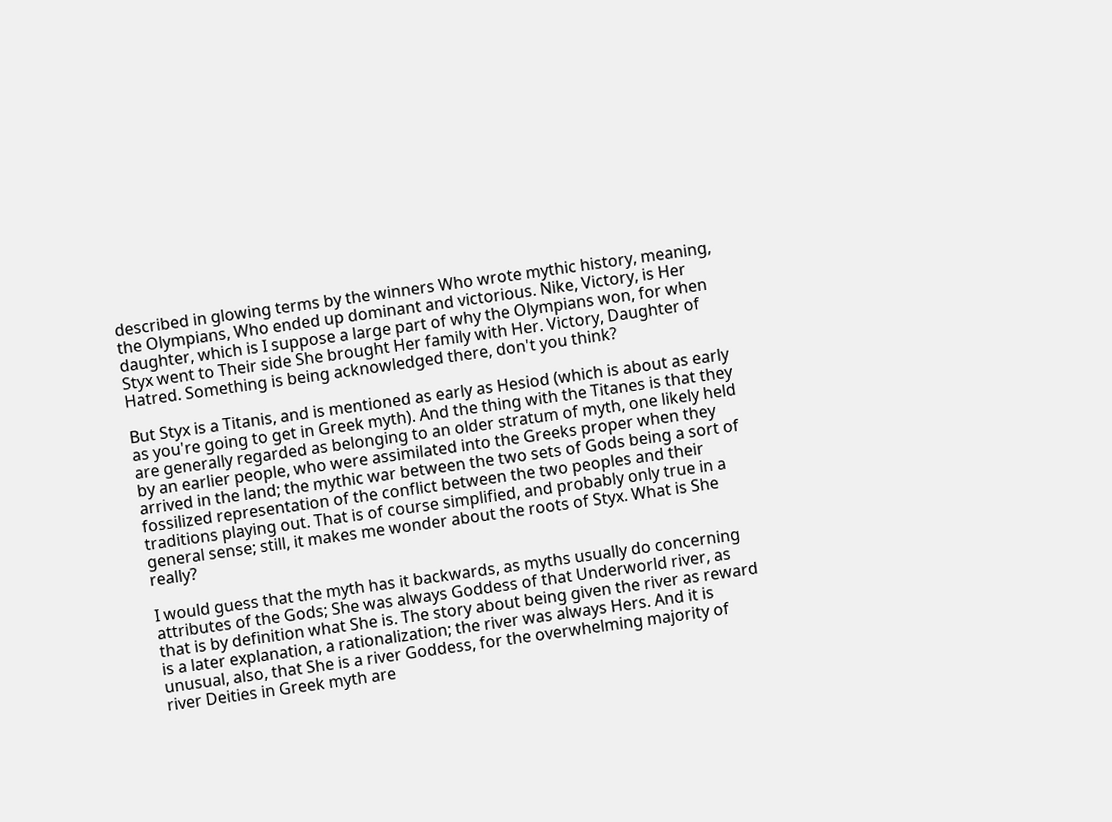described in glowing terms by the winners Who wrote mythic history, meaning, the Olympians, Who ended up dominant and victorious. Nike, Victory, is Her daughter, which is I suppose a large part of why the Olympians won, for when Styx went to Their side She brought Her family with Her. Victory, Daughter of Hatred. Something is being acknowledged there, don't you think?

But Styx is a Titanis, and is mentioned as early as Hesiod (which is about as early as you're going to get in Greek myth). And the thing with the Titanes is that they are generally regarded as belonging to an older stratum of myth, one likely held by an earlier people, who were assimilated into the Greeks proper when they arrived in the land; the mythic war between the two sets of Gods being a sort of fossilized representation of the conflict between the two peoples and their traditions playing out. That is of course simplified, and probably only true in a general sense; still, it makes me wonder about the roots of Styx. What is She really?

I would guess that the myth has it backwards, as myths usually do concerning attributes of the Gods; She was always Goddess of that Underworld river, as that is by definition what She is. The story about being given the river as reward is a later explanation, a rationalization; the river was always Hers. And it is unusual, also, that She is a river Goddess, for the overwhelming majority of river Deities in Greek myth are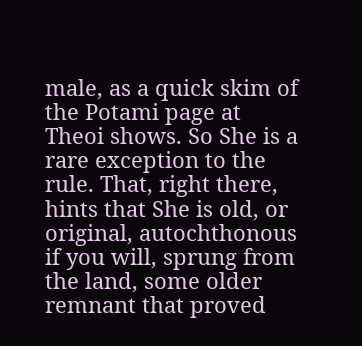male, as a quick skim of the Potami page at Theoi shows. So She is a rare exception to the rule. That, right there, hints that She is old, or original, autochthonous if you will, sprung from the land, some older remnant that proved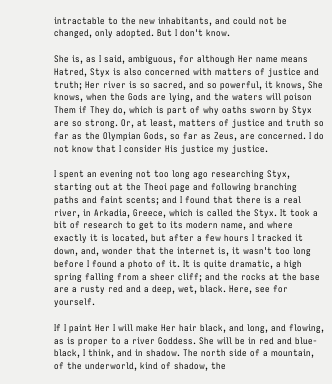intractable to the new inhabitants, and could not be changed, only adopted. But I don't know.

She is, as I said, ambiguous, for although Her name means Hatred, Styx is also concerned with matters of justice and truth; Her river is so sacred, and so powerful, it knows, She knows, when the Gods are lying, and the waters will poison Them if They do, which is part of why oaths sworn by Styx are so strong. Or, at least, matters of justice and truth so far as the Olympian Gods, so far as Zeus, are concerned. I do not know that I consider His justice my justice.

I spent an evening not too long ago researching Styx, starting out at the Theoi page and following branching paths and faint scents; and I found that there is a real river, in Arkadia, Greece, which is called the Styx. It took a bit of research to get to its modern name, and where exactly it is located, but after a few hours I tracked it down, and, wonder that the internet is, it wasn't too long before I found a photo of it. It is quite dramatic, a high spring falling from a sheer cliff; and the rocks at the base are a rusty red and a deep, wet, black. Here, see for yourself.

If I paint Her I will make Her hair black, and long, and flowing, as is proper to a river Goddess. She will be in red and blue-black, I think, and in shadow. The north side of a mountain, of the underworld, kind of shadow, the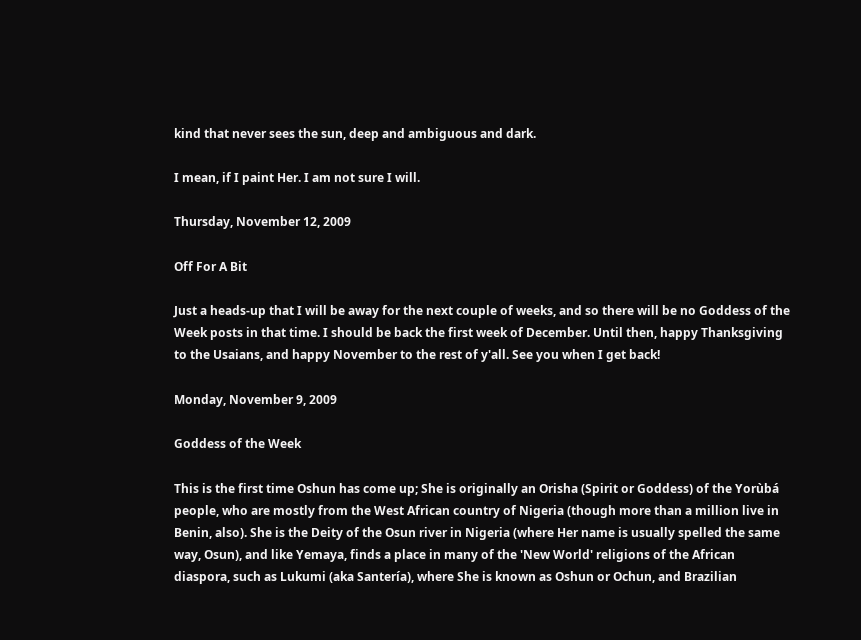kind that never sees the sun, deep and ambiguous and dark.

I mean, if I paint Her. I am not sure I will.

Thursday, November 12, 2009

Off For A Bit

Just a heads-up that I will be away for the next couple of weeks, and so there will be no Goddess of the Week posts in that time. I should be back the first week of December. Until then, happy Thanksgiving to the Usaians, and happy November to the rest of y'all. See you when I get back!

Monday, November 9, 2009

Goddess of the Week

This is the first time Oshun has come up; She is originally an Orisha (Spirit or Goddess) of the Yorùbá people, who are mostly from the West African country of Nigeria (though more than a million live in Benin, also). She is the Deity of the Osun river in Nigeria (where Her name is usually spelled the same way, Osun), and like Yemaya, finds a place in many of the 'New World' religions of the African diaspora, such as Lukumi (aka Santería), where She is known as Oshun or Ochun, and Brazilian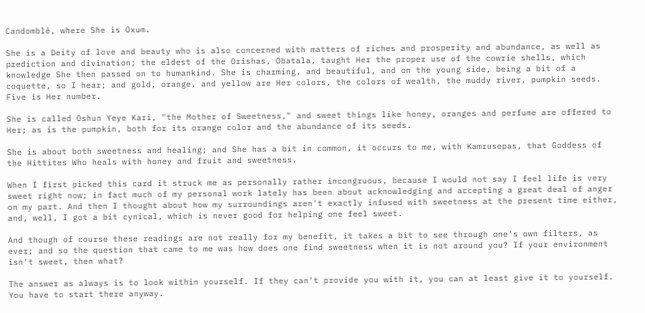Candomblé, where She is Oxum.

She is a Deity of love and beauty who is also concerned with matters of riches and prosperity and abundance, as well as prediction and divination; the eldest of the Orishas, Obatala, taught Her the proper use of the cowrie shells, which knowledge She then passed on to humankind. She is charming, and beautiful, and on the young side, being a bit of a coquette, so I hear; and gold, orange, and yellow are Her colors, the colors of wealth, the muddy river, pumpkin seeds. Five is Her number.

She is called Oshun Yeye Kari, "the Mother of Sweetness," and sweet things like honey, oranges and perfume are offered to Her; as is the pumpkin, both for its orange color and the abundance of its seeds.

She is about both sweetness and healing; and She has a bit in common, it occurs to me, with Kamrusepas, that Goddess of the Hittites Who heals with honey and fruit and sweetness.

When I first picked this card it struck me as personally rather incongruous, because I would not say I feel life is very sweet right now; in fact much of my personal work lately has been about acknowledging and accepting a great deal of anger on my part. And then I thought about how my surroundings aren't exactly infused with sweetness at the present time either, and, well, I got a bit cynical, which is never good for helping one feel sweet.

And though of course these readings are not really for my benefit, it takes a bit to see through one's own filters, as ever; and so the question that came to me was how does one find sweetness when it is not around you? If your environment isn't sweet, then what?

The answer as always is to look within yourself. If they can't provide you with it, you can at least give it to yourself. You have to start there anyway.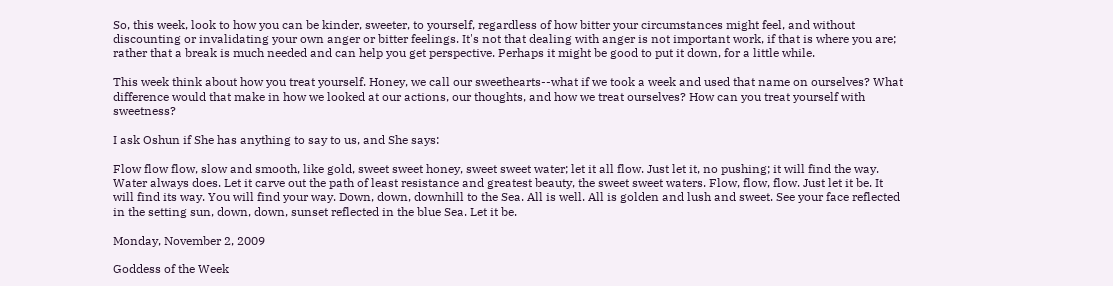So, this week, look to how you can be kinder, sweeter, to yourself, regardless of how bitter your circumstances might feel, and without discounting or invalidating your own anger or bitter feelings. It's not that dealing with anger is not important work, if that is where you are; rather that a break is much needed and can help you get perspective. Perhaps it might be good to put it down, for a little while.

This week think about how you treat yourself. Honey, we call our sweethearts--what if we took a week and used that name on ourselves? What difference would that make in how we looked at our actions, our thoughts, and how we treat ourselves? How can you treat yourself with sweetness?

I ask Oshun if She has anything to say to us, and She says:

Flow flow flow, slow and smooth, like gold, sweet sweet honey, sweet sweet water; let it all flow. Just let it, no pushing; it will find the way. Water always does. Let it carve out the path of least resistance and greatest beauty, the sweet sweet waters. Flow, flow, flow. Just let it be. It will find its way. You will find your way. Down, down, downhill to the Sea. All is well. All is golden and lush and sweet. See your face reflected in the setting sun, down, down, sunset reflected in the blue Sea. Let it be.

Monday, November 2, 2009

Goddess of the Week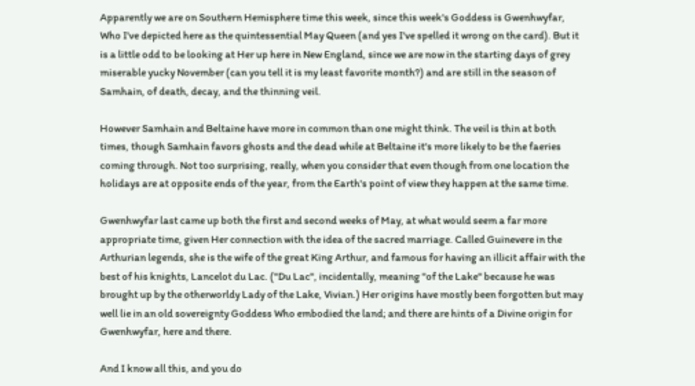Apparently we are on Southern Hemisphere time this week, since this week's Goddess is Gwenhwyfar, Who I've depicted here as the quintessential May Queen (and yes I've spelled it wrong on the card). But it is a little odd to be looking at Her up here in New England, since we are now in the starting days of grey miserable yucky November (can you tell it is my least favorite month?) and are still in the season of Samhain, of death, decay, and the thinning veil.

However Samhain and Beltaine have more in common than one might think. The veil is thin at both times, though Samhain favors ghosts and the dead while at Beltaine it's more likely to be the faeries coming through. Not too surprising, really, when you consider that even though from one location the holidays are at opposite ends of the year, from the Earth's point of view they happen at the same time.

Gwenhwyfar last came up both the first and second weeks of May, at what would seem a far more appropriate time, given Her connection with the idea of the sacred marriage. Called Guinevere in the Arthurian legends, she is the wife of the great King Arthur, and famous for having an illicit affair with the best of his knights, Lancelot du Lac. ("Du Lac", incidentally, meaning "of the Lake" because he was brought up by the otherworldy Lady of the Lake, Vivian.) Her origins have mostly been forgotten but may well lie in an old sovereignty Goddess Who embodied the land; and there are hints of a Divine origin for Gwenhwyfar, here and there.

And I know all this, and you do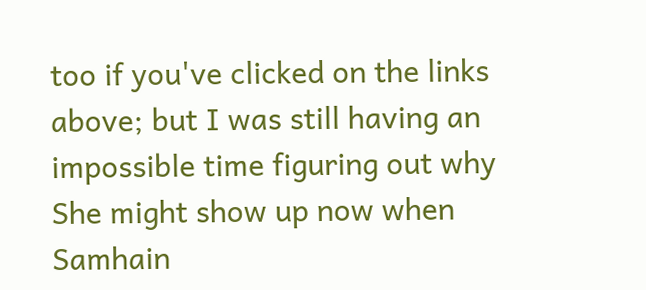too if you've clicked on the links above; but I was still having an impossible time figuring out why She might show up now when Samhain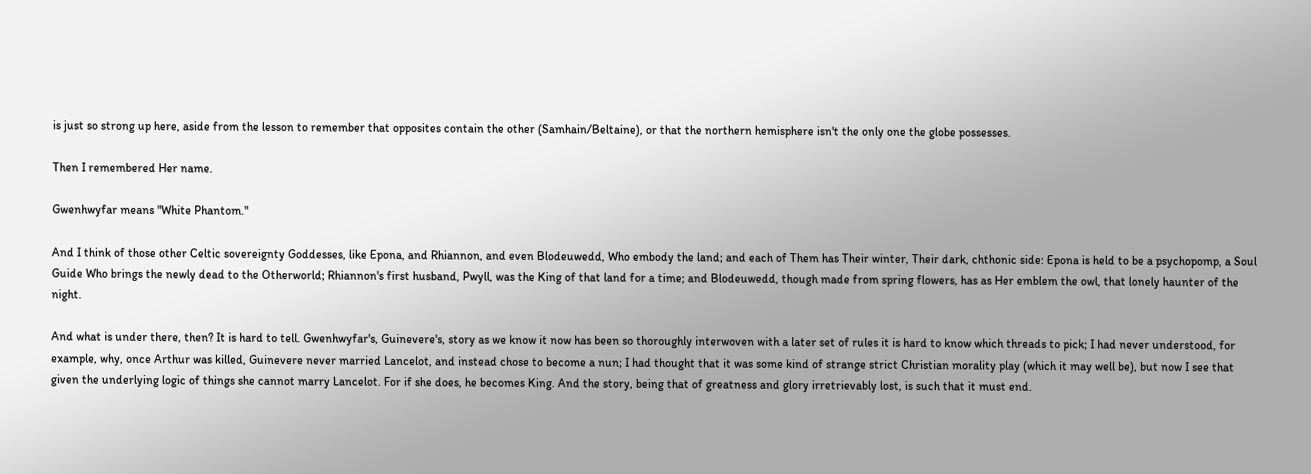is just so strong up here, aside from the lesson to remember that opposites contain the other (Samhain/Beltaine), or that the northern hemisphere isn't the only one the globe possesses.

Then I remembered Her name.

Gwenhwyfar means "White Phantom."

And I think of those other Celtic sovereignty Goddesses, like Epona, and Rhiannon, and even Blodeuwedd, Who embody the land; and each of Them has Their winter, Their dark, chthonic side: Epona is held to be a psychopomp, a Soul Guide Who brings the newly dead to the Otherworld; Rhiannon's first husband, Pwyll, was the King of that land for a time; and Blodeuwedd, though made from spring flowers, has as Her emblem the owl, that lonely haunter of the night.

And what is under there, then? It is hard to tell. Gwenhwyfar's, Guinevere's, story as we know it now has been so thoroughly interwoven with a later set of rules it is hard to know which threads to pick; I had never understood, for example, why, once Arthur was killed, Guinevere never married Lancelot, and instead chose to become a nun; I had thought that it was some kind of strange strict Christian morality play (which it may well be), but now I see that given the underlying logic of things she cannot marry Lancelot. For if she does, he becomes King. And the story, being that of greatness and glory irretrievably lost, is such that it must end.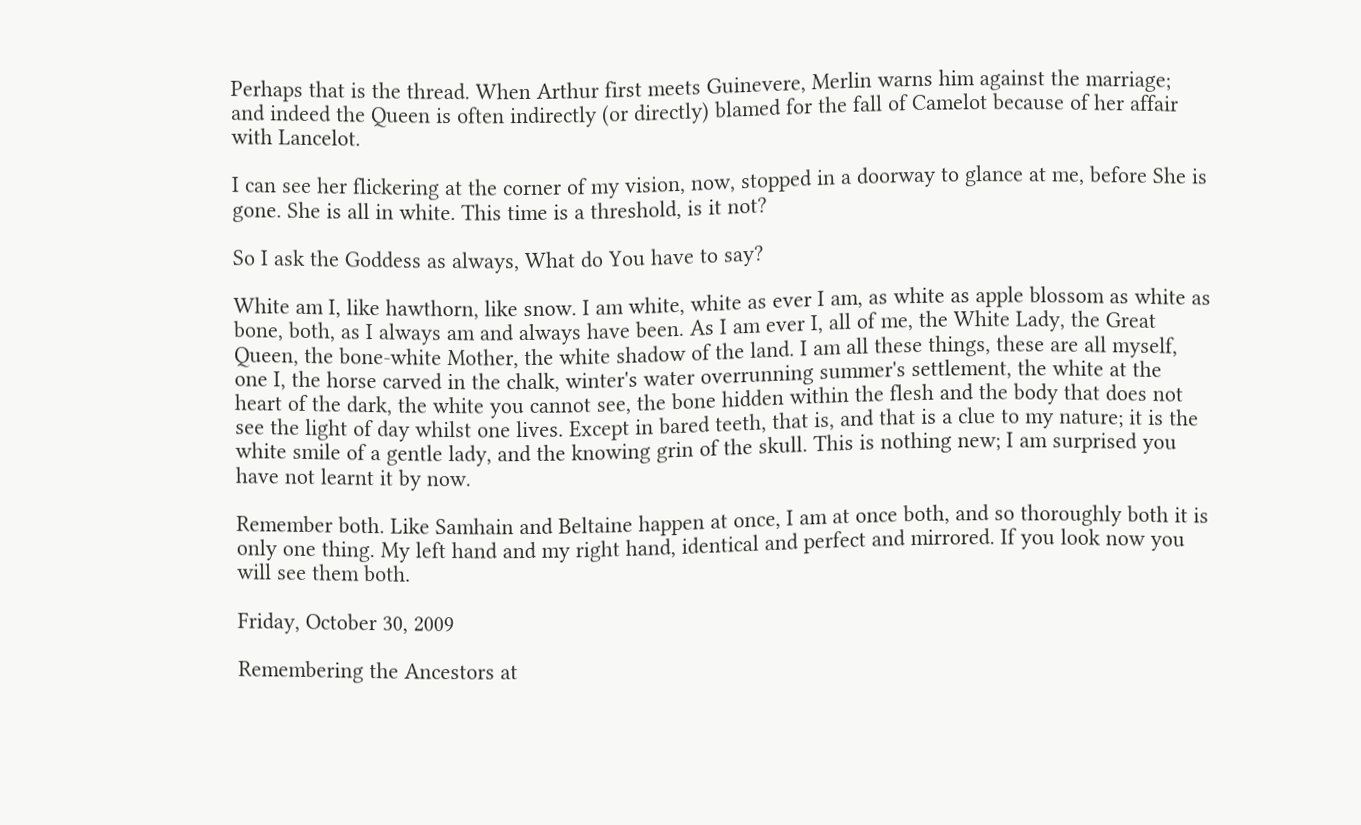Perhaps that is the thread. When Arthur first meets Guinevere, Merlin warns him against the marriage; and indeed the Queen is often indirectly (or directly) blamed for the fall of Camelot because of her affair with Lancelot.

I can see her flickering at the corner of my vision, now, stopped in a doorway to glance at me, before She is gone. She is all in white. This time is a threshold, is it not?

So I ask the Goddess as always, What do You have to say?

White am I, like hawthorn, like snow. I am white, white as ever I am, as white as apple blossom as white as bone, both, as I always am and always have been. As I am ever I, all of me, the White Lady, the Great Queen, the bone-white Mother, the white shadow of the land. I am all these things, these are all myself, one I, the horse carved in the chalk, winter's water overrunning summer's settlement, the white at the heart of the dark, the white you cannot see, the bone hidden within the flesh and the body that does not see the light of day whilst one lives. Except in bared teeth, that is, and that is a clue to my nature; it is the white smile of a gentle lady, and the knowing grin of the skull. This is nothing new; I am surprised you have not learnt it by now.

Remember both. Like Samhain and Beltaine happen at once, I am at once both, and so thoroughly both it is only one thing. My left hand and my right hand, identical and perfect and mirrored. If you look now you will see them both.

Friday, October 30, 2009

Remembering the Ancestors at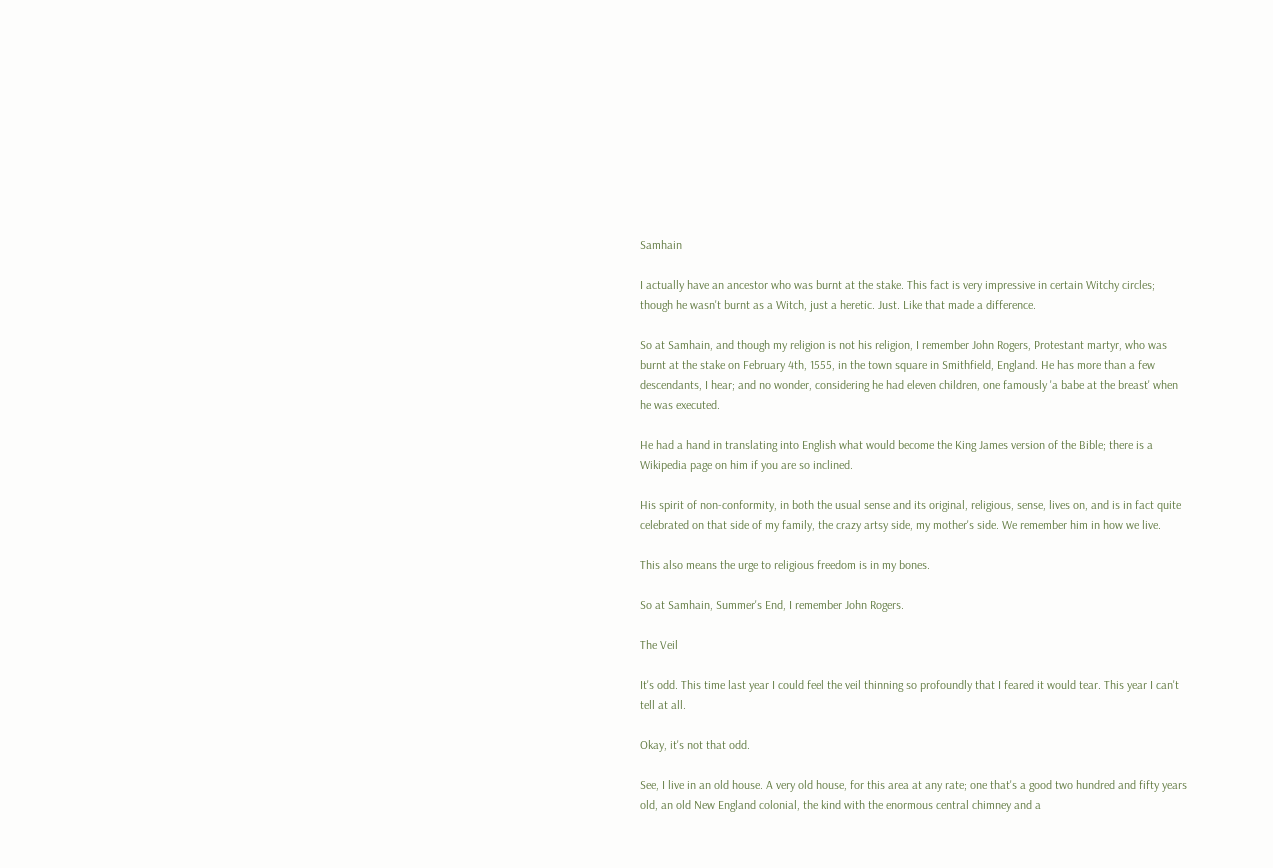Samhain

I actually have an ancestor who was burnt at the stake. This fact is very impressive in certain Witchy circles; though he wasn't burnt as a Witch, just a heretic. Just. Like that made a difference.

So at Samhain, and though my religion is not his religion, I remember John Rogers, Protestant martyr, who was burnt at the stake on February 4th, 1555, in the town square in Smithfield, England. He has more than a few descendants, I hear; and no wonder, considering he had eleven children, one famously 'a babe at the breast' when he was executed.

He had a hand in translating into English what would become the King James version of the Bible; there is a Wikipedia page on him if you are so inclined.

His spirit of non-conformity, in both the usual sense and its original, religious, sense, lives on, and is in fact quite celebrated on that side of my family, the crazy artsy side, my mother's side. We remember him in how we live.

This also means the urge to religious freedom is in my bones.

So at Samhain, Summer's End, I remember John Rogers.

The Veil

It's odd. This time last year I could feel the veil thinning so profoundly that I feared it would tear. This year I can't tell at all.

Okay, it's not that odd.

See, I live in an old house. A very old house, for this area at any rate; one that's a good two hundred and fifty years old, an old New England colonial, the kind with the enormous central chimney and a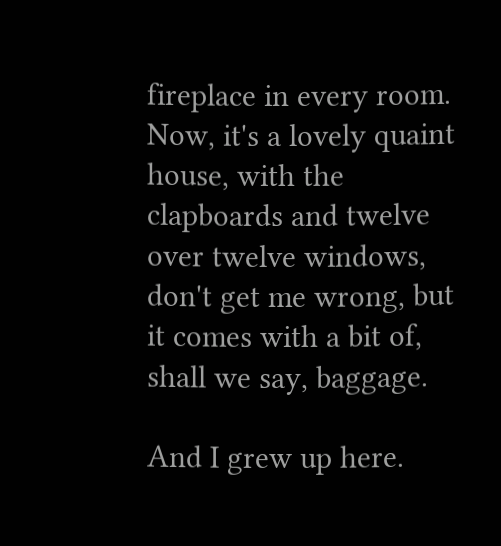fireplace in every room. Now, it's a lovely quaint house, with the clapboards and twelve over twelve windows, don't get me wrong, but it comes with a bit of, shall we say, baggage.

And I grew up here.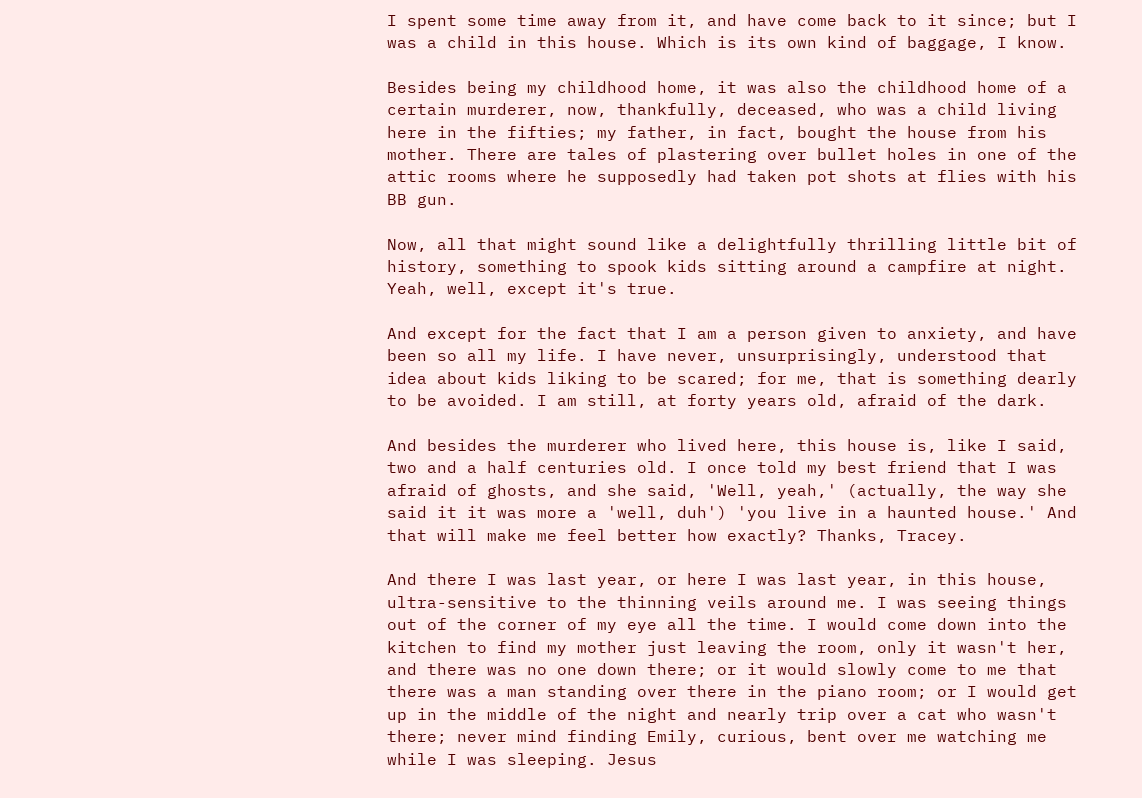I spent some time away from it, and have come back to it since; but I was a child in this house. Which is its own kind of baggage, I know.

Besides being my childhood home, it was also the childhood home of a certain murderer, now, thankfully, deceased, who was a child living here in the fifties; my father, in fact, bought the house from his mother. There are tales of plastering over bullet holes in one of the attic rooms where he supposedly had taken pot shots at flies with his BB gun.

Now, all that might sound like a delightfully thrilling little bit of history, something to spook kids sitting around a campfire at night. Yeah, well, except it's true.

And except for the fact that I am a person given to anxiety, and have been so all my life. I have never, unsurprisingly, understood that idea about kids liking to be scared; for me, that is something dearly to be avoided. I am still, at forty years old, afraid of the dark.

And besides the murderer who lived here, this house is, like I said, two and a half centuries old. I once told my best friend that I was afraid of ghosts, and she said, 'Well, yeah,' (actually, the way she said it it was more a 'well, duh') 'you live in a haunted house.' And that will make me feel better how exactly? Thanks, Tracey.

And there I was last year, or here I was last year, in this house, ultra-sensitive to the thinning veils around me. I was seeing things out of the corner of my eye all the time. I would come down into the kitchen to find my mother just leaving the room, only it wasn't her, and there was no one down there; or it would slowly come to me that there was a man standing over there in the piano room; or I would get up in the middle of the night and nearly trip over a cat who wasn't there; never mind finding Emily, curious, bent over me watching me while I was sleeping. Jesus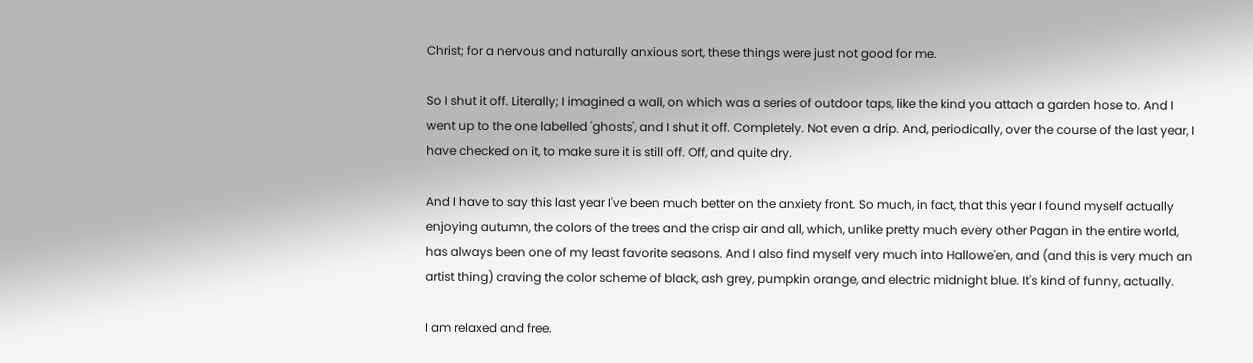Christ; for a nervous and naturally anxious sort, these things were just not good for me.

So I shut it off. Literally; I imagined a wall, on which was a series of outdoor taps, like the kind you attach a garden hose to. And I went up to the one labelled 'ghosts', and I shut it off. Completely. Not even a drip. And, periodically, over the course of the last year, I have checked on it, to make sure it is still off. Off, and quite dry.

And I have to say this last year I've been much better on the anxiety front. So much, in fact, that this year I found myself actually enjoying autumn, the colors of the trees and the crisp air and all, which, unlike pretty much every other Pagan in the entire world, has always been one of my least favorite seasons. And I also find myself very much into Hallowe'en, and (and this is very much an artist thing) craving the color scheme of black, ash grey, pumpkin orange, and electric midnight blue. It's kind of funny, actually.

I am relaxed and free.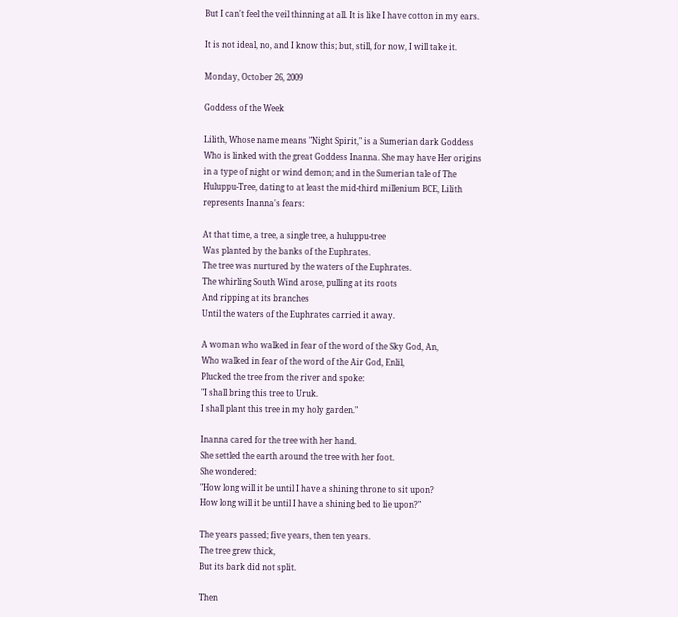But I can't feel the veil thinning at all. It is like I have cotton in my ears.

It is not ideal, no, and I know this; but, still, for now, I will take it.

Monday, October 26, 2009

Goddess of the Week

Lilith, Whose name means "Night Spirit," is a Sumerian dark Goddess Who is linked with the great Goddess Inanna. She may have Her origins in a type of night or wind demon; and in the Sumerian tale of The Huluppu-Tree, dating to at least the mid-third millenium BCE, Lilith represents Inanna's fears:

At that time, a tree, a single tree, a huluppu-tree
Was planted by the banks of the Euphrates.
The tree was nurtured by the waters of the Euphrates.
The whirling South Wind arose, pulling at its roots
And ripping at its branches
Until the waters of the Euphrates carried it away.

A woman who walked in fear of the word of the Sky God, An,
Who walked in fear of the word of the Air God, Enlil,
Plucked the tree from the river and spoke:
"I shall bring this tree to Uruk.
I shall plant this tree in my holy garden."

Inanna cared for the tree with her hand.
She settled the earth around the tree with her foot.
She wondered:
"How long will it be until I have a shining throne to sit upon?
How long will it be until I have a shining bed to lie upon?"

The years passed; five years, then ten years.
The tree grew thick,
But its bark did not split.

Then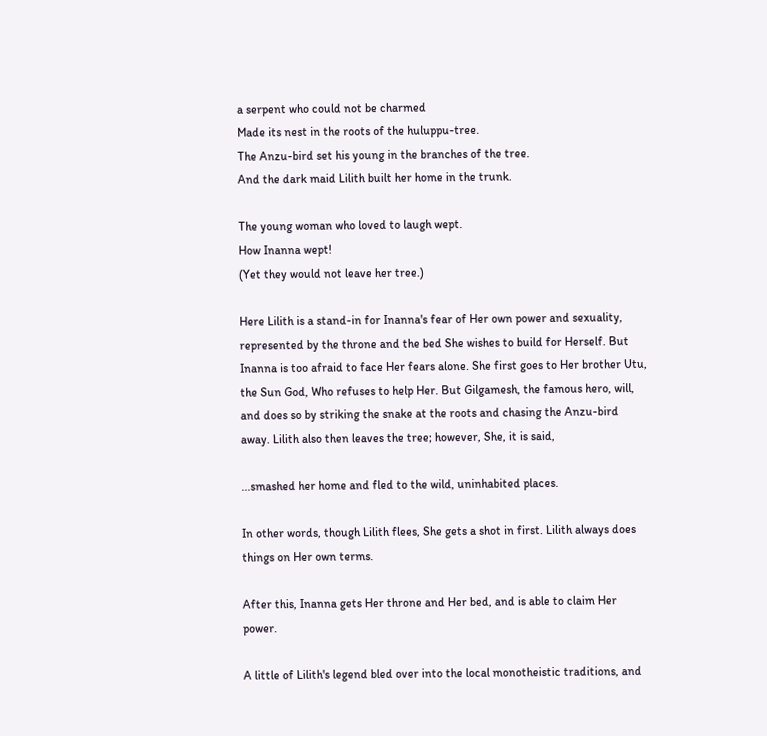a serpent who could not be charmed
Made its nest in the roots of the huluppu-tree.
The Anzu-bird set his young in the branches of the tree.
And the dark maid Lilith built her home in the trunk.

The young woman who loved to laugh wept.
How Inanna wept!
(Yet they would not leave her tree.)

Here Lilith is a stand-in for Inanna's fear of Her own power and sexuality, represented by the throne and the bed She wishes to build for Herself. But Inanna is too afraid to face Her fears alone. She first goes to Her brother Utu, the Sun God, Who refuses to help Her. But Gilgamesh, the famous hero, will, and does so by striking the snake at the roots and chasing the Anzu-bird away. Lilith also then leaves the tree; however, She, it is said,

...smashed her home and fled to the wild, uninhabited places.

In other words, though Lilith flees, She gets a shot in first. Lilith always does things on Her own terms.

After this, Inanna gets Her throne and Her bed, and is able to claim Her power.

A little of Lilith's legend bled over into the local monotheistic traditions, and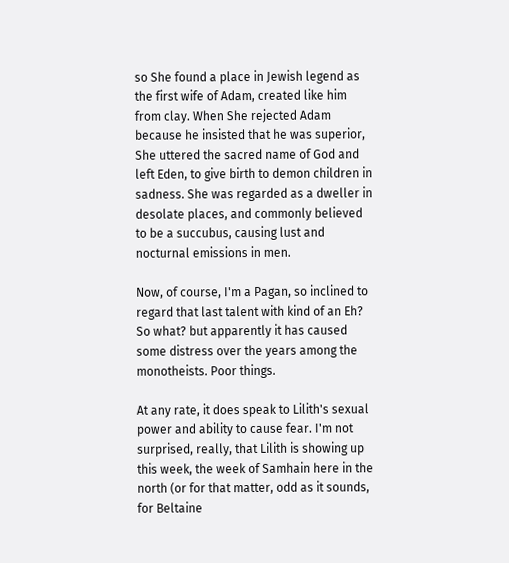so She found a place in Jewish legend as the first wife of Adam, created like him from clay. When She rejected Adam because he insisted that he was superior, She uttered the sacred name of God and left Eden, to give birth to demon children in sadness. She was regarded as a dweller in desolate places, and commonly believed to be a succubus, causing lust and nocturnal emissions in men.

Now, of course, I'm a Pagan, so inclined to regard that last talent with kind of an Eh? So what? but apparently it has caused some distress over the years among the monotheists. Poor things.

At any rate, it does speak to Lilith's sexual power and ability to cause fear. I'm not surprised, really, that Lilith is showing up this week, the week of Samhain here in the north (or for that matter, odd as it sounds, for Beltaine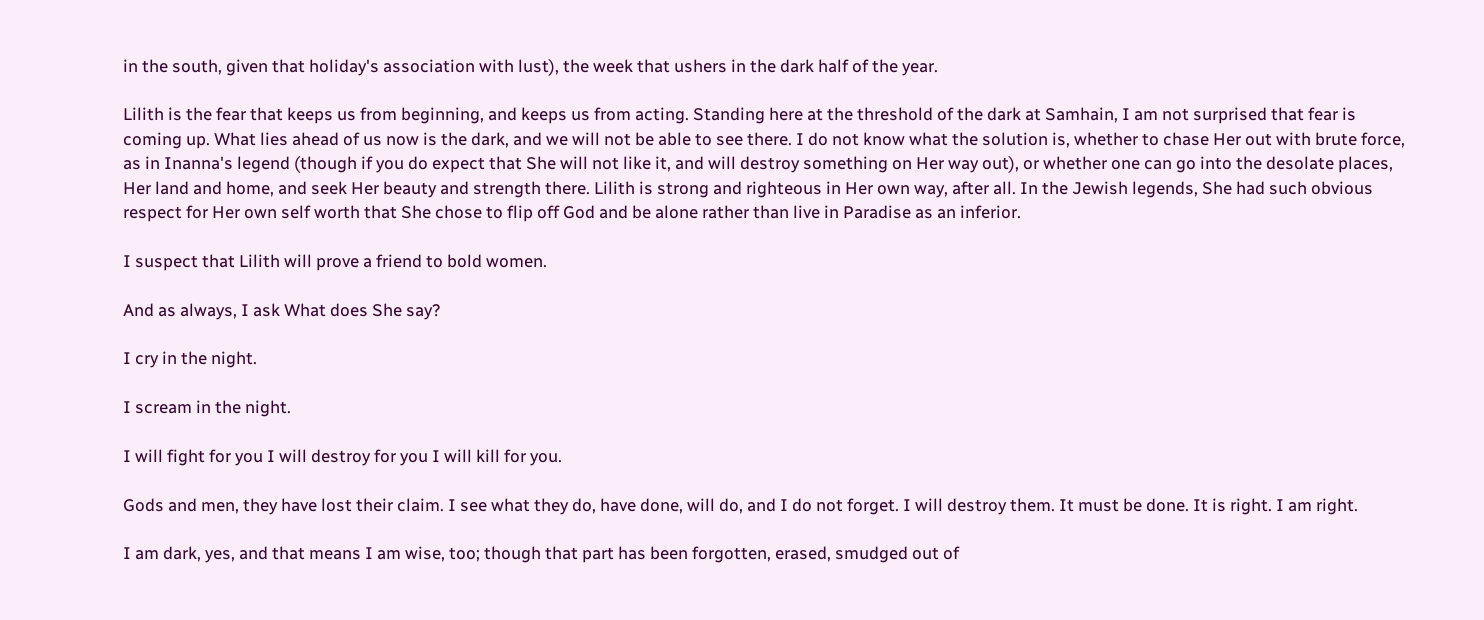in the south, given that holiday's association with lust), the week that ushers in the dark half of the year.

Lilith is the fear that keeps us from beginning, and keeps us from acting. Standing here at the threshold of the dark at Samhain, I am not surprised that fear is coming up. What lies ahead of us now is the dark, and we will not be able to see there. I do not know what the solution is, whether to chase Her out with brute force, as in Inanna's legend (though if you do expect that She will not like it, and will destroy something on Her way out), or whether one can go into the desolate places, Her land and home, and seek Her beauty and strength there. Lilith is strong and righteous in Her own way, after all. In the Jewish legends, She had such obvious respect for Her own self worth that She chose to flip off God and be alone rather than live in Paradise as an inferior.

I suspect that Lilith will prove a friend to bold women.

And as always, I ask What does She say?

I cry in the night.

I scream in the night.

I will fight for you I will destroy for you I will kill for you.

Gods and men, they have lost their claim. I see what they do, have done, will do, and I do not forget. I will destroy them. It must be done. It is right. I am right.

I am dark, yes, and that means I am wise, too; though that part has been forgotten, erased, smudged out of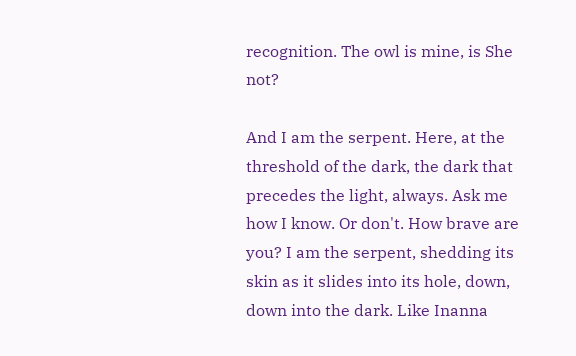recognition. The owl is mine, is She not?

And I am the serpent. Here, at the threshold of the dark, the dark that precedes the light, always. Ask me how I know. Or don't. How brave are you? I am the serpent, shedding its skin as it slides into its hole, down, down into the dark. Like Inanna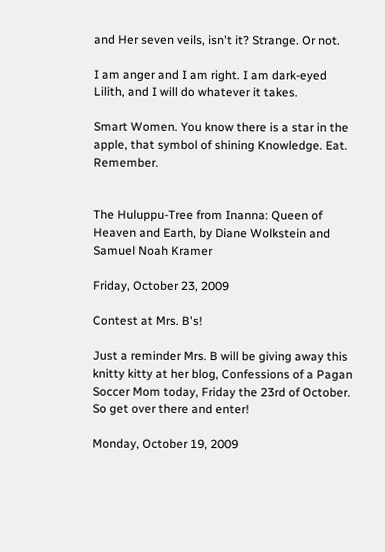and Her seven veils, isn't it? Strange. Or not.

I am anger and I am right. I am dark-eyed Lilith, and I will do whatever it takes.

Smart Women. You know there is a star in the apple, that symbol of shining Knowledge. Eat. Remember.


The Huluppu-Tree from Inanna: Queen of Heaven and Earth, by Diane Wolkstein and Samuel Noah Kramer

Friday, October 23, 2009

Contest at Mrs. B's!

Just a reminder Mrs. B will be giving away this knitty kitty at her blog, Confessions of a Pagan Soccer Mom today, Friday the 23rd of October. So get over there and enter!

Monday, October 19, 2009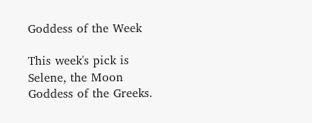Goddess of the Week

This week's pick is Selene, the Moon Goddess of the Greeks.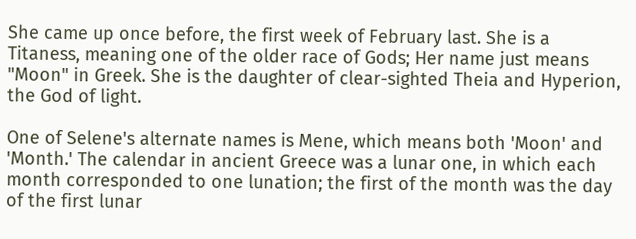She came up once before, the first week of February last. She is a Titaness, meaning one of the older race of Gods; Her name just means "Moon" in Greek. She is the daughter of clear-sighted Theia and Hyperion, the God of light.

One of Selene's alternate names is Mene, which means both 'Moon' and 'Month.' The calendar in ancient Greece was a lunar one, in which each month corresponded to one lunation; the first of the month was the day of the first lunar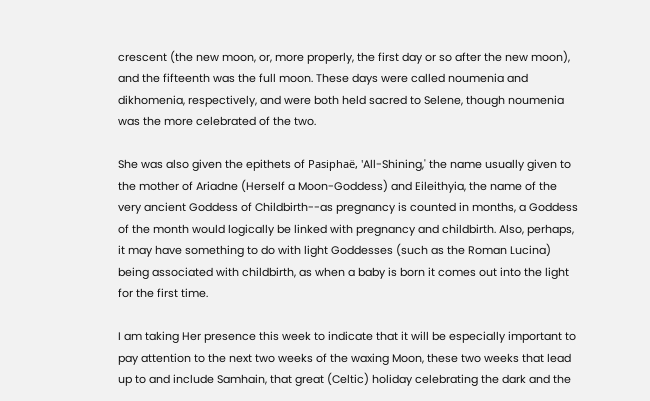crescent (the new moon, or, more properly, the first day or so after the new moon), and the fifteenth was the full moon. These days were called noumenia and dikhomenia, respectively, and were both held sacred to Selene, though noumenia was the more celebrated of the two.

She was also given the epithets of Pasiphaë, 'All-Shining,' the name usually given to the mother of Ariadne (Herself a Moon-Goddess) and Eileithyia, the name of the very ancient Goddess of Childbirth--as pregnancy is counted in months, a Goddess of the month would logically be linked with pregnancy and childbirth. Also, perhaps, it may have something to do with light Goddesses (such as the Roman Lucina) being associated with childbirth, as when a baby is born it comes out into the light for the first time.

I am taking Her presence this week to indicate that it will be especially important to pay attention to the next two weeks of the waxing Moon, these two weeks that lead up to and include Samhain, that great (Celtic) holiday celebrating the dark and the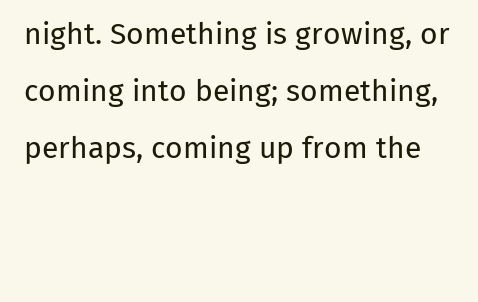night. Something is growing, or coming into being; something, perhaps, coming up from the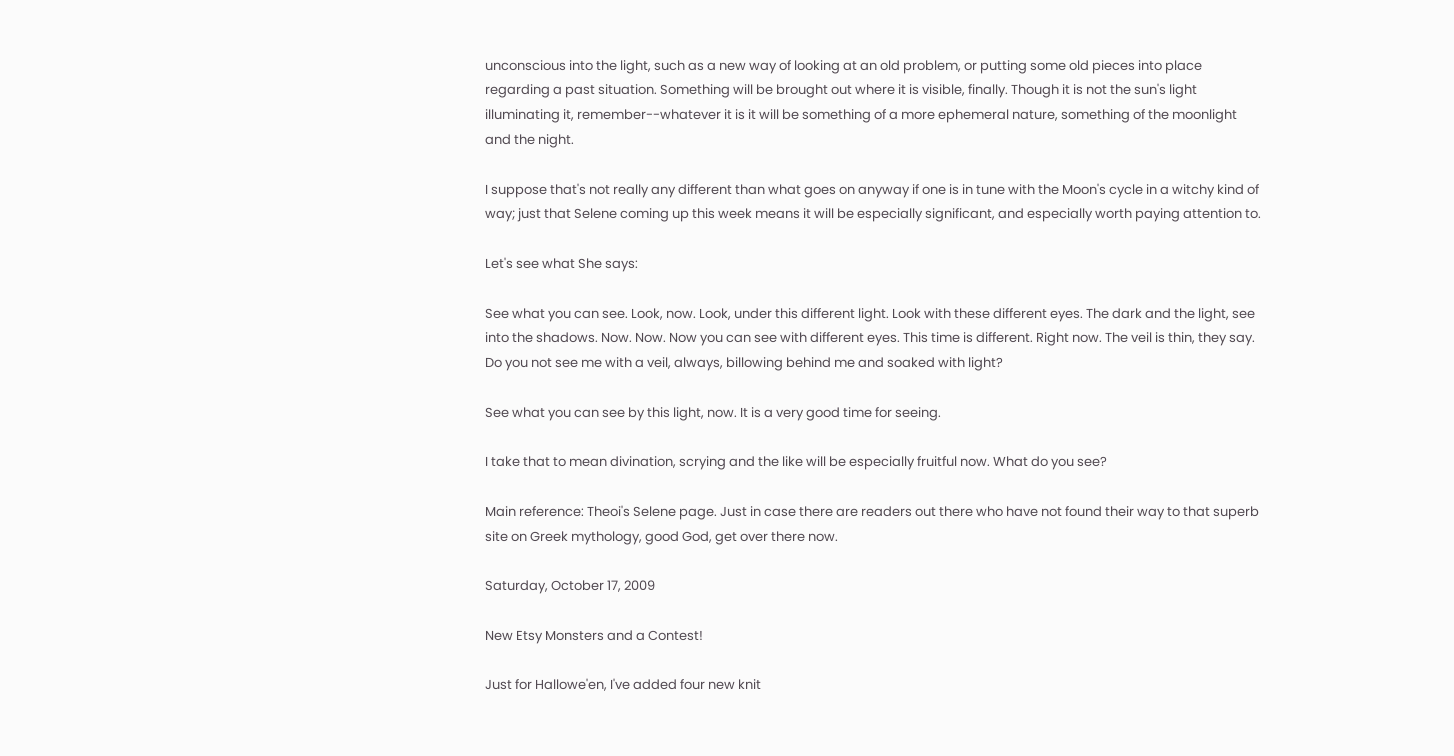unconscious into the light, such as a new way of looking at an old problem, or putting some old pieces into place regarding a past situation. Something will be brought out where it is visible, finally. Though it is not the sun's light illuminating it, remember--whatever it is it will be something of a more ephemeral nature, something of the moonlight and the night.

I suppose that's not really any different than what goes on anyway if one is in tune with the Moon's cycle in a witchy kind of way; just that Selene coming up this week means it will be especially significant, and especially worth paying attention to.

Let's see what She says:

See what you can see. Look, now. Look, under this different light. Look with these different eyes. The dark and the light, see into the shadows. Now. Now. Now you can see with different eyes. This time is different. Right now. The veil is thin, they say. Do you not see me with a veil, always, billowing behind me and soaked with light?

See what you can see by this light, now. It is a very good time for seeing.

I take that to mean divination, scrying and the like will be especially fruitful now. What do you see?

Main reference: Theoi's Selene page. Just in case there are readers out there who have not found their way to that superb site on Greek mythology, good God, get over there now.

Saturday, October 17, 2009

New Etsy Monsters and a Contest!

Just for Hallowe'en, I've added four new knit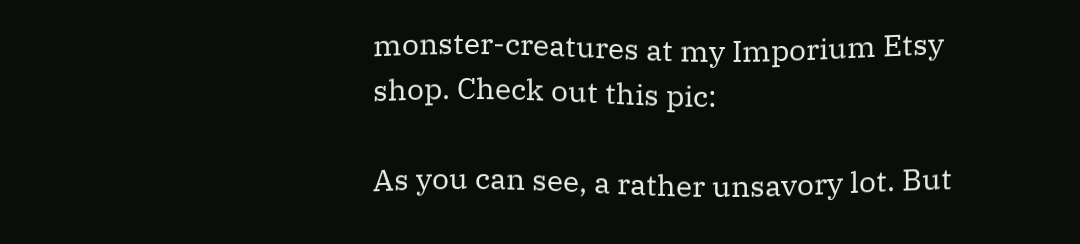monster-creatures at my Imporium Etsy shop. Check out this pic:

As you can see, a rather unsavory lot. But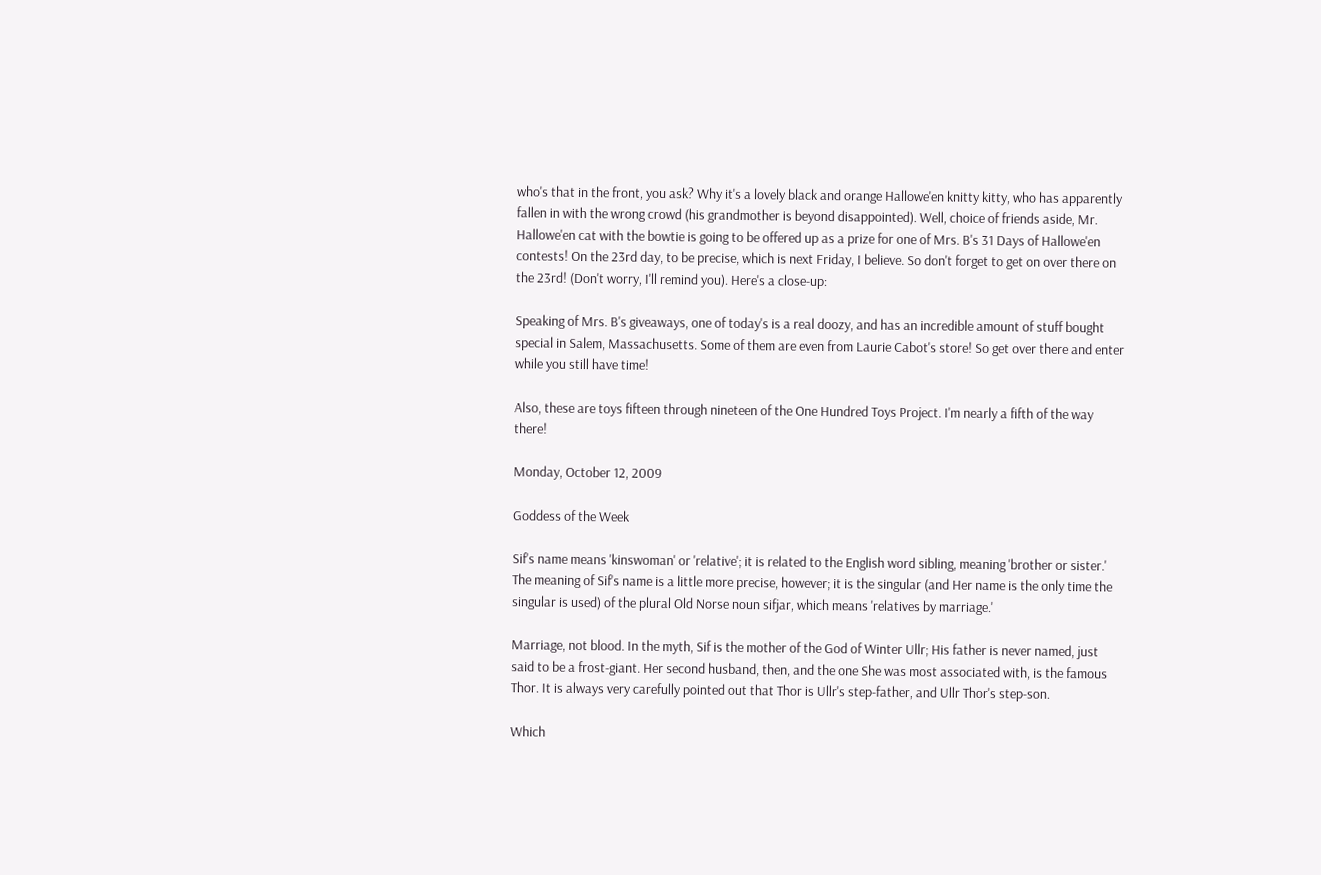who's that in the front, you ask? Why it's a lovely black and orange Hallowe'en knitty kitty, who has apparently fallen in with the wrong crowd (his grandmother is beyond disappointed). Well, choice of friends aside, Mr. Hallowe'en cat with the bowtie is going to be offered up as a prize for one of Mrs. B's 31 Days of Hallowe'en contests! On the 23rd day, to be precise, which is next Friday, I believe. So don't forget to get on over there on the 23rd! (Don't worry, I'll remind you). Here's a close-up:

Speaking of Mrs. B's giveaways, one of today's is a real doozy, and has an incredible amount of stuff bought special in Salem, Massachusetts. Some of them are even from Laurie Cabot's store! So get over there and enter while you still have time!

Also, these are toys fifteen through nineteen of the One Hundred Toys Project. I'm nearly a fifth of the way there!

Monday, October 12, 2009

Goddess of the Week

Sif's name means 'kinswoman' or 'relative'; it is related to the English word sibling, meaning 'brother or sister.' The meaning of Sif's name is a little more precise, however; it is the singular (and Her name is the only time the singular is used) of the plural Old Norse noun sifjar, which means 'relatives by marriage.'

Marriage, not blood. In the myth, Sif is the mother of the God of Winter Ullr; His father is never named, just said to be a frost-giant. Her second husband, then, and the one She was most associated with, is the famous Thor. It is always very carefully pointed out that Thor is Ullr's step-father, and Ullr Thor's step-son.

Which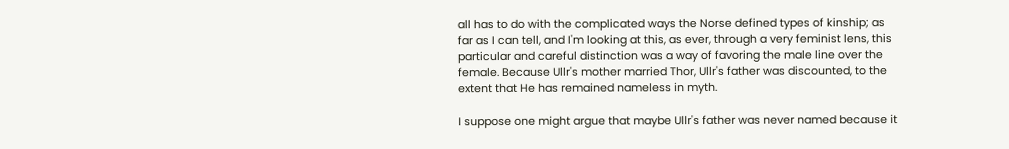all has to do with the complicated ways the Norse defined types of kinship; as far as I can tell, and I'm looking at this, as ever, through a very feminist lens, this particular and careful distinction was a way of favoring the male line over the female. Because Ullr's mother married Thor, Ullr's father was discounted, to the extent that He has remained nameless in myth.

I suppose one might argue that maybe Ullr's father was never named because it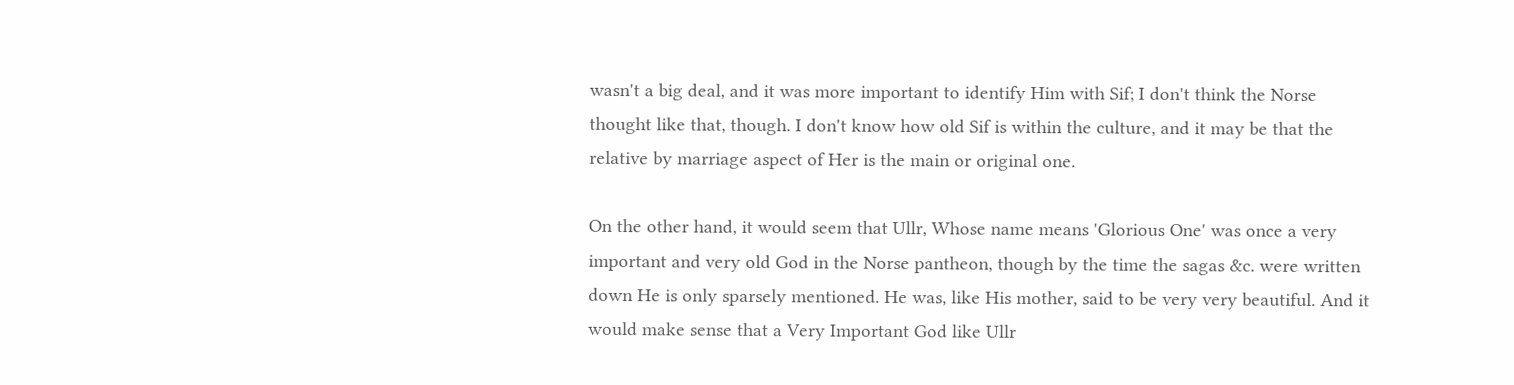wasn't a big deal, and it was more important to identify Him with Sif; I don't think the Norse thought like that, though. I don't know how old Sif is within the culture, and it may be that the relative by marriage aspect of Her is the main or original one.

On the other hand, it would seem that Ullr, Whose name means 'Glorious One' was once a very important and very old God in the Norse pantheon, though by the time the sagas &c. were written down He is only sparsely mentioned. He was, like His mother, said to be very very beautiful. And it would make sense that a Very Important God like Ullr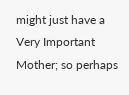might just have a Very Important Mother; so perhaps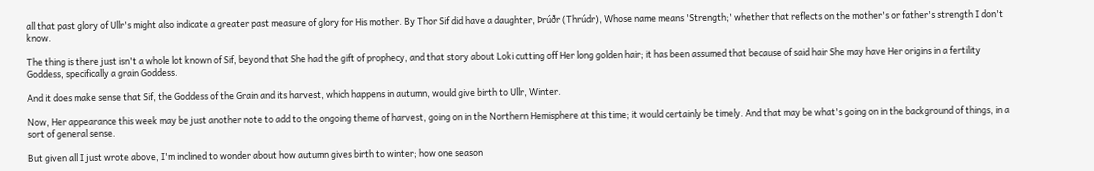all that past glory of Ullr's might also indicate a greater past measure of glory for His mother. By Thor Sif did have a daughter, Þrúðr (Thrúdr), Whose name means 'Strength;' whether that reflects on the mother's or father's strength I don't know.

The thing is there just isn't a whole lot known of Sif, beyond that She had the gift of prophecy, and that story about Loki cutting off Her long golden hair; it has been assumed that because of said hair She may have Her origins in a fertility Goddess, specifically a grain Goddess.

And it does make sense that Sif, the Goddess of the Grain and its harvest, which happens in autumn, would give birth to Ullr, Winter.

Now, Her appearance this week may be just another note to add to the ongoing theme of harvest, going on in the Northern Hemisphere at this time; it would certainly be timely. And that may be what's going on in the background of things, in a sort of general sense.

But given all I just wrote above, I'm inclined to wonder about how autumn gives birth to winter; how one season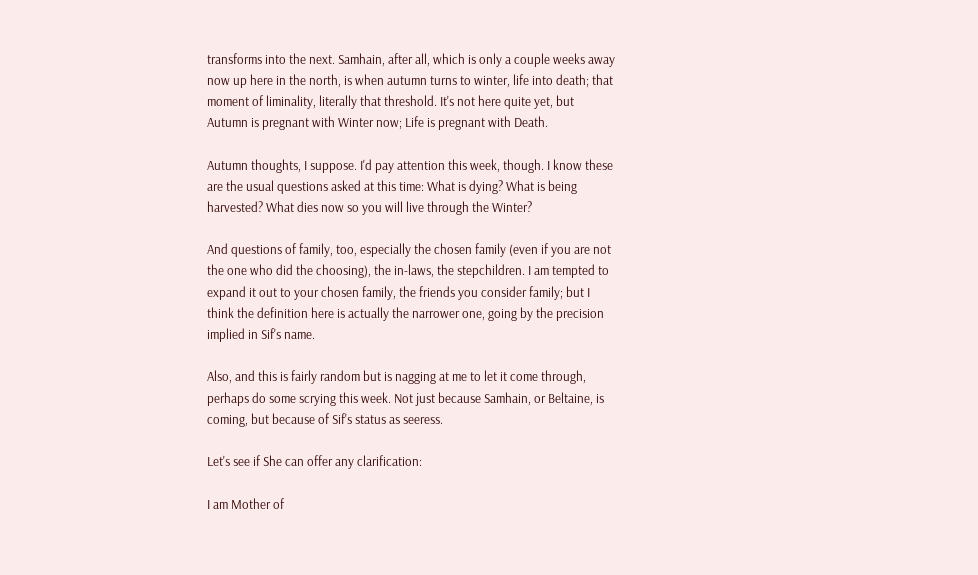transforms into the next. Samhain, after all, which is only a couple weeks away now up here in the north, is when autumn turns to winter, life into death; that moment of liminality, literally that threshold. It's not here quite yet, but Autumn is pregnant with Winter now; Life is pregnant with Death.

Autumn thoughts, I suppose. I'd pay attention this week, though. I know these are the usual questions asked at this time: What is dying? What is being harvested? What dies now so you will live through the Winter?

And questions of family, too, especially the chosen family (even if you are not the one who did the choosing), the in-laws, the stepchildren. I am tempted to expand it out to your chosen family, the friends you consider family; but I think the definition here is actually the narrower one, going by the precision implied in Sif's name.

Also, and this is fairly random but is nagging at me to let it come through, perhaps do some scrying this week. Not just because Samhain, or Beltaine, is coming, but because of Sif's status as seeress.

Let's see if She can offer any clarification:

I am Mother of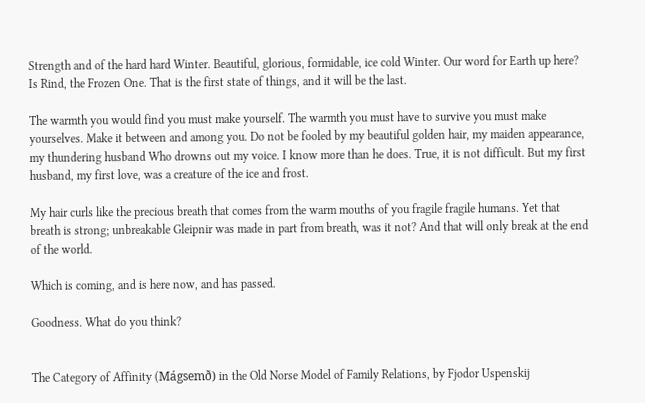Strength and of the hard hard Winter. Beautiful, glorious, formidable, ice cold Winter. Our word for Earth up here? Is Rind, the Frozen One. That is the first state of things, and it will be the last.

The warmth you would find you must make yourself. The warmth you must have to survive you must make yourselves. Make it between and among you. Do not be fooled by my beautiful golden hair, my maiden appearance, my thundering husband Who drowns out my voice. I know more than he does. True, it is not difficult. But my first husband, my first love, was a creature of the ice and frost.

My hair curls like the precious breath that comes from the warm mouths of you fragile fragile humans. Yet that breath is strong; unbreakable Gleipnir was made in part from breath, was it not? And that will only break at the end of the world.

Which is coming, and is here now, and has passed.

Goodness. What do you think?


The Category of Affinity (Mágsemð) in the Old Norse Model of Family Relations, by Fjodor Uspenskij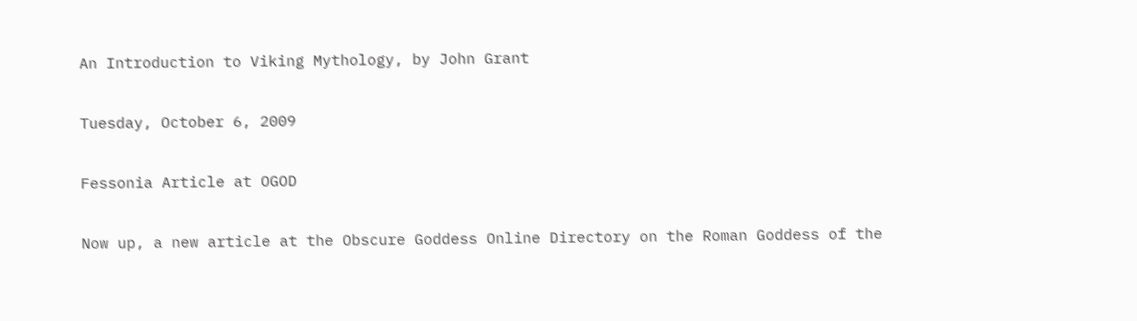An Introduction to Viking Mythology, by John Grant

Tuesday, October 6, 2009

Fessonia Article at OGOD

Now up, a new article at the Obscure Goddess Online Directory on the Roman Goddess of the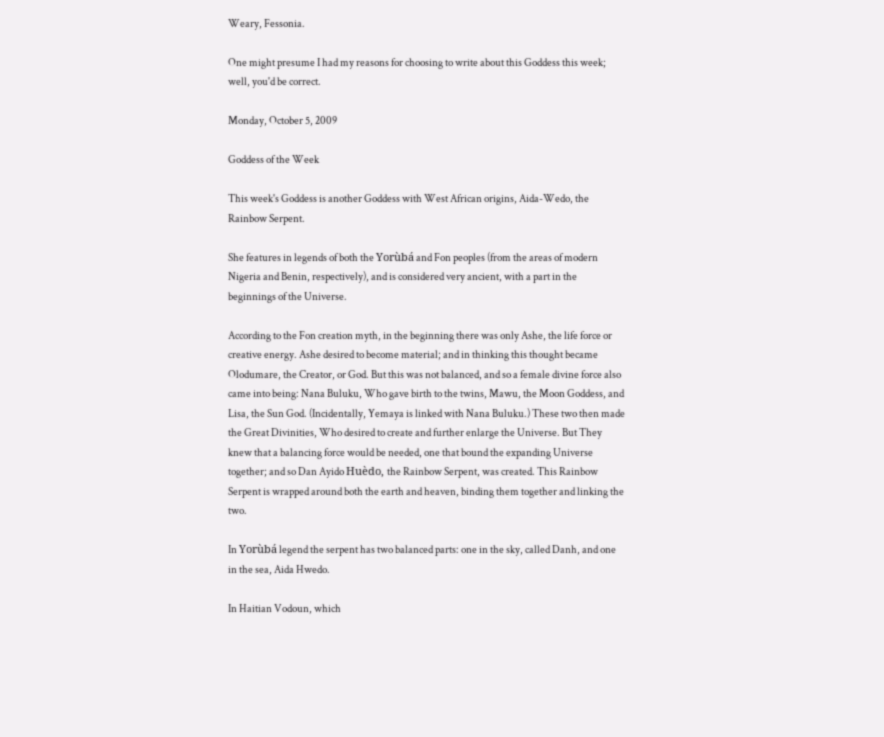Weary, Fessonia.

One might presume I had my reasons for choosing to write about this Goddess this week; well, you'd be correct.

Monday, October 5, 2009

Goddess of the Week

This week's Goddess is another Goddess with West African origins, Aida-Wedo, the Rainbow Serpent.

She features in legends of both the Yorùbá and Fon peoples (from the areas of modern Nigeria and Benin, respectively), and is considered very ancient, with a part in the beginnings of the Universe.

According to the Fon creation myth, in the beginning there was only Ashe, the life force or creative energy. Ashe desired to become material; and in thinking this thought became Olodumare, the Creator, or God. But this was not balanced, and so a female divine force also came into being: Nana Buluku, Who gave birth to the twins, Mawu, the Moon Goddess, and Lisa, the Sun God. (Incidentally, Yemaya is linked with Nana Buluku.) These two then made the Great Divinities, Who desired to create and further enlarge the Universe. But They knew that a balancing force would be needed, one that bound the expanding Universe together; and so Dan Ayido Huèdo, the Rainbow Serpent, was created. This Rainbow Serpent is wrapped around both the earth and heaven, binding them together and linking the two.

In Yorùbá legend the serpent has two balanced parts: one in the sky, called Danh, and one in the sea, Aida Hwedo.

In Haitian Vodoun, which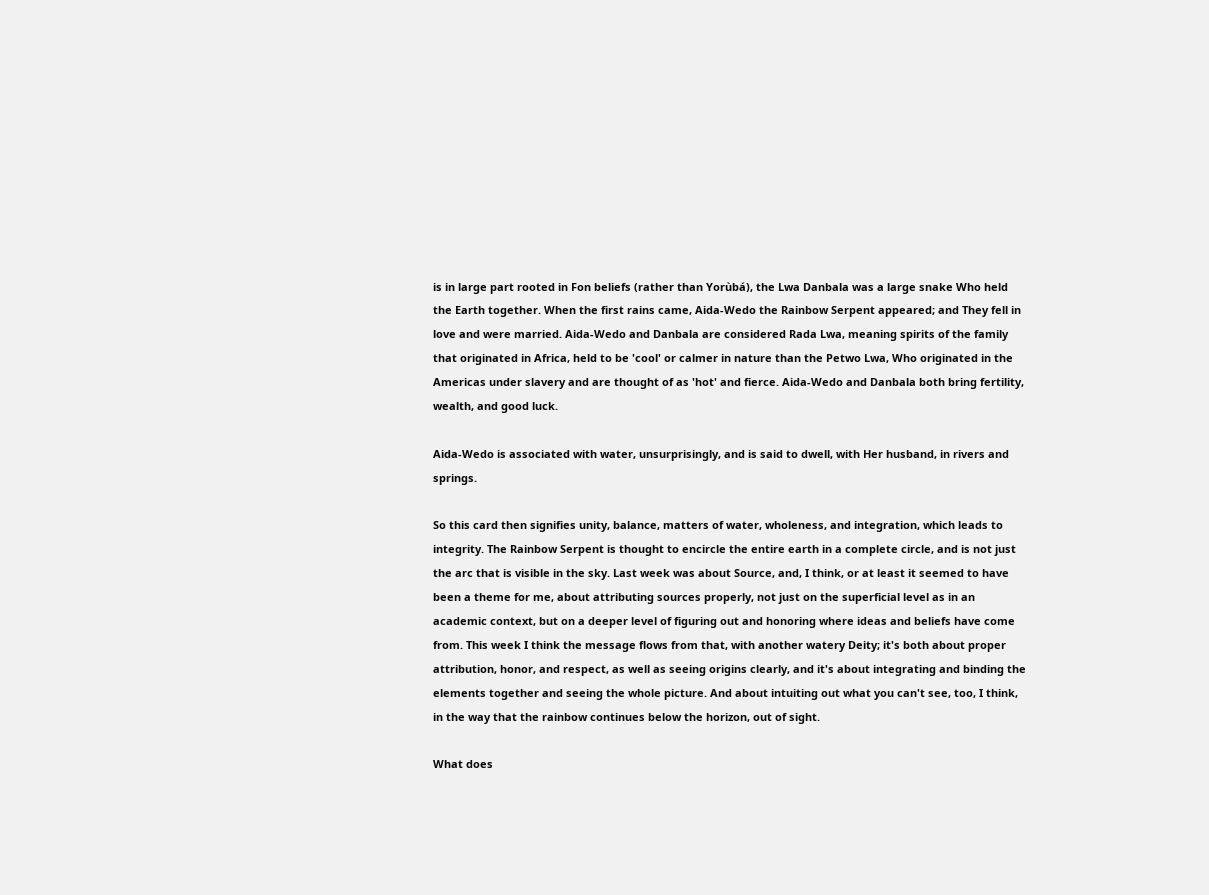is in large part rooted in Fon beliefs (rather than Yorùbá), the Lwa Danbala was a large snake Who held the Earth together. When the first rains came, Aida-Wedo the Rainbow Serpent appeared; and They fell in love and were married. Aida-Wedo and Danbala are considered Rada Lwa, meaning spirits of the family that originated in Africa, held to be 'cool' or calmer in nature than the Petwo Lwa, Who originated in the Americas under slavery and are thought of as 'hot' and fierce. Aida-Wedo and Danbala both bring fertility, wealth, and good luck.

Aida-Wedo is associated with water, unsurprisingly, and is said to dwell, with Her husband, in rivers and springs.

So this card then signifies unity, balance, matters of water, wholeness, and integration, which leads to integrity. The Rainbow Serpent is thought to encircle the entire earth in a complete circle, and is not just the arc that is visible in the sky. Last week was about Source, and, I think, or at least it seemed to have been a theme for me, about attributing sources properly, not just on the superficial level as in an academic context, but on a deeper level of figuring out and honoring where ideas and beliefs have come from. This week I think the message flows from that, with another watery Deity; it's both about proper attribution, honor, and respect, as well as seeing origins clearly, and it's about integrating and binding the elements together and seeing the whole picture. And about intuiting out what you can't see, too, I think, in the way that the rainbow continues below the horizon, out of sight.

What does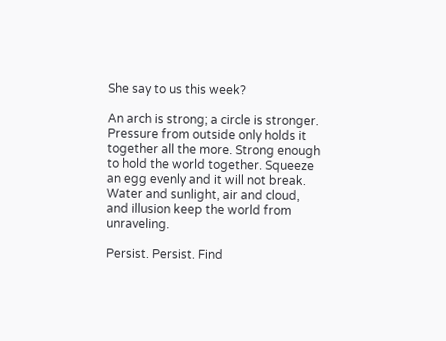She say to us this week?

An arch is strong; a circle is stronger. Pressure from outside only holds it together all the more. Strong enough to hold the world together. Squeeze an egg evenly and it will not break. Water and sunlight, air and cloud, and illusion keep the world from unraveling.

Persist. Persist. Find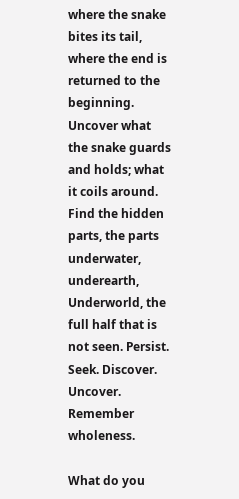where the snake bites its tail, where the end is returned to the beginning. Uncover what the snake guards and holds; what it coils around. Find the hidden parts, the parts underwater, underearth, Underworld, the full half that is not seen. Persist. Seek. Discover. Uncover. Remember wholeness.

What do you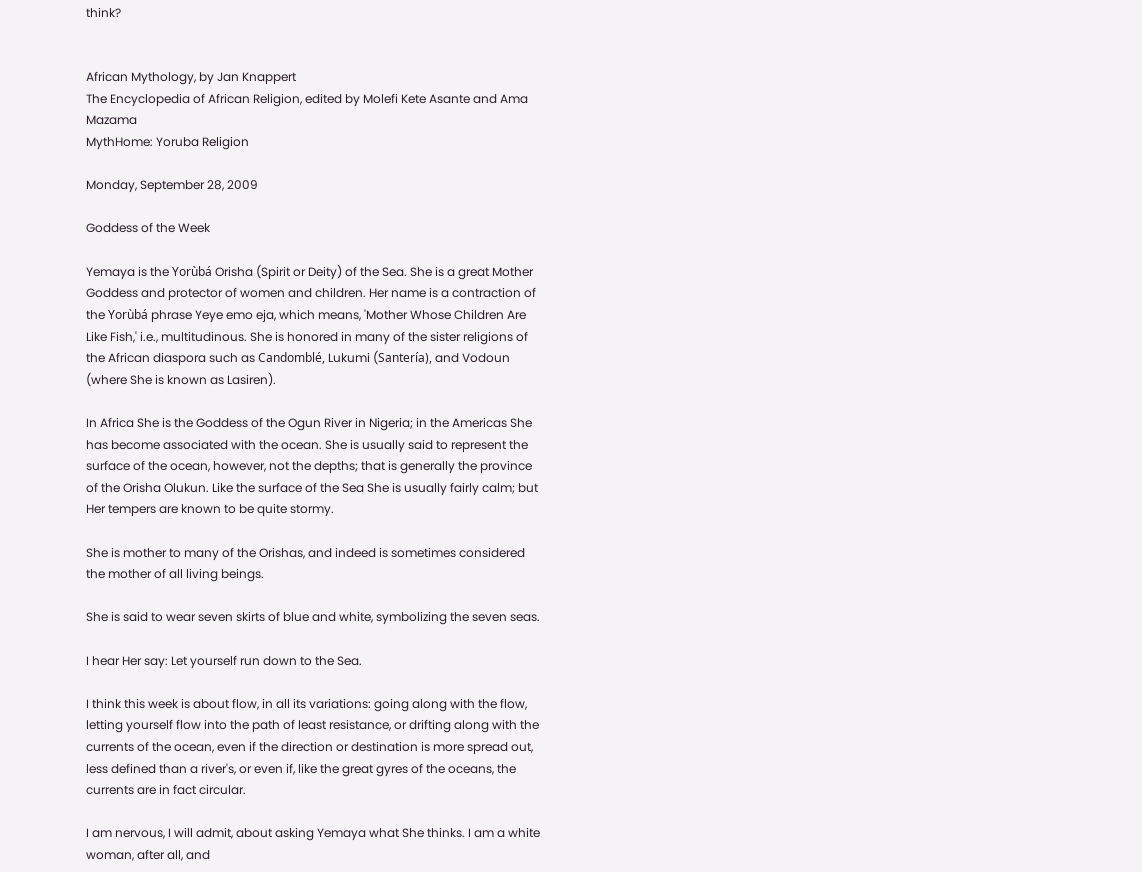think?


African Mythology, by Jan Knappert
The Encyclopedia of African Religion, edited by Molefi Kete Asante and Ama Mazama
MythHome: Yoruba Religion

Monday, September 28, 2009

Goddess of the Week

Yemaya is the Yorùbá Orisha (Spirit or Deity) of the Sea. She is a great Mother Goddess and protector of women and children. Her name is a contraction of the Yorùbá phrase Yeye emo eja, which means, 'Mother Whose Children Are Like Fish,' i.e., multitudinous. She is honored in many of the sister religions of the African diaspora such as Candomblé, Lukumi (Santería), and Vodoun (where She is known as Lasiren).

In Africa She is the Goddess of the Ogun River in Nigeria; in the Americas She has become associated with the ocean. She is usually said to represent the surface of the ocean, however, not the depths; that is generally the province of the Orisha Olukun. Like the surface of the Sea She is usually fairly calm; but Her tempers are known to be quite stormy.

She is mother to many of the Orishas, and indeed is sometimes considered the mother of all living beings.

She is said to wear seven skirts of blue and white, symbolizing the seven seas.

I hear Her say: Let yourself run down to the Sea.

I think this week is about flow, in all its variations: going along with the flow, letting yourself flow into the path of least resistance, or drifting along with the currents of the ocean, even if the direction or destination is more spread out, less defined than a river's, or even if, like the great gyres of the oceans, the currents are in fact circular.

I am nervous, I will admit, about asking Yemaya what She thinks. I am a white woman, after all, and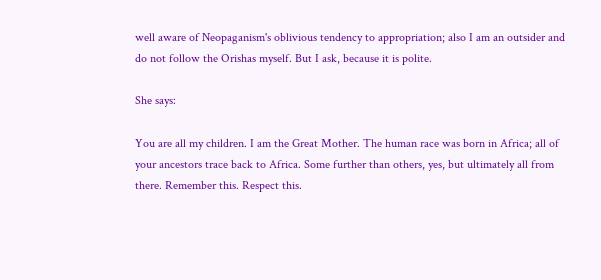well aware of Neopaganism's oblivious tendency to appropriation; also I am an outsider and do not follow the Orishas myself. But I ask, because it is polite.

She says:

You are all my children. I am the Great Mother. The human race was born in Africa; all of your ancestors trace back to Africa. Some further than others, yes, but ultimately all from there. Remember this. Respect this.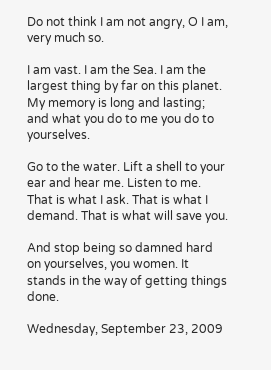Do not think I am not angry, O I am, very much so.

I am vast. I am the Sea. I am the largest thing by far on this planet. My memory is long and lasting; and what you do to me you do to yourselves.

Go to the water. Lift a shell to your ear and hear me. Listen to me. That is what I ask. That is what I demand. That is what will save you.

And stop being so damned hard on yourselves, you women. It stands in the way of getting things done.

Wednesday, September 23, 2009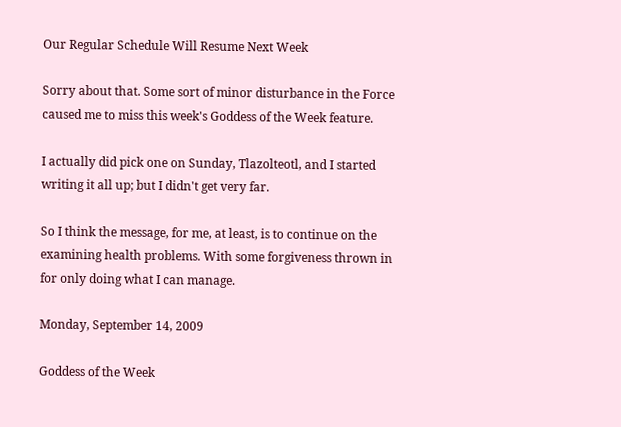Our Regular Schedule Will Resume Next Week

Sorry about that. Some sort of minor disturbance in the Force caused me to miss this week's Goddess of the Week feature.

I actually did pick one on Sunday, Tlazolteotl, and I started writing it all up; but I didn't get very far.

So I think the message, for me, at least, is to continue on the examining health problems. With some forgiveness thrown in for only doing what I can manage.

Monday, September 14, 2009

Goddess of the Week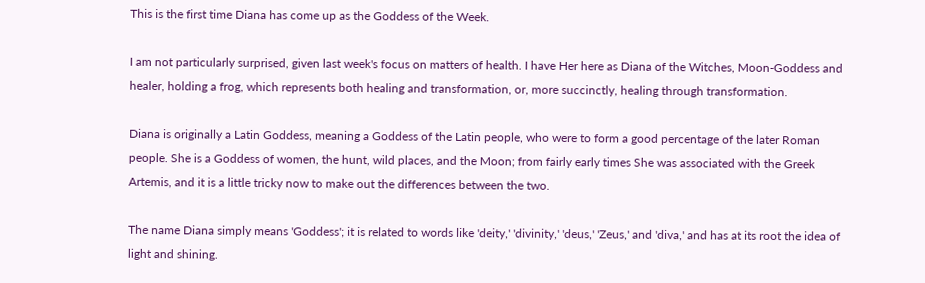This is the first time Diana has come up as the Goddess of the Week.

I am not particularly surprised, given last week's focus on matters of health. I have Her here as Diana of the Witches, Moon-Goddess and healer, holding a frog, which represents both healing and transformation, or, more succinctly, healing through transformation.

Diana is originally a Latin Goddess, meaning a Goddess of the Latin people, who were to form a good percentage of the later Roman people. She is a Goddess of women, the hunt, wild places, and the Moon; from fairly early times She was associated with the Greek Artemis, and it is a little tricky now to make out the differences between the two.

The name Diana simply means 'Goddess'; it is related to words like 'deity,' 'divinity,' 'deus,' 'Zeus,' and 'diva,' and has at its root the idea of light and shining.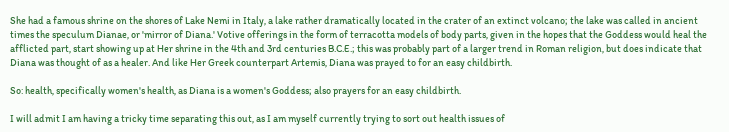She had a famous shrine on the shores of Lake Nemi in Italy, a lake rather dramatically located in the crater of an extinct volcano; the lake was called in ancient times the speculum Dianae, or 'mirror of Diana.' Votive offerings in the form of terracotta models of body parts, given in the hopes that the Goddess would heal the afflicted part, start showing up at Her shrine in the 4th and 3rd centuries B.C.E.; this was probably part of a larger trend in Roman religion, but does indicate that Diana was thought of as a healer. And like Her Greek counterpart Artemis, Diana was prayed to for an easy childbirth.

So: health, specifically women's health, as Diana is a women's Goddess; also prayers for an easy childbirth.

I will admit I am having a tricky time separating this out, as I am myself currently trying to sort out health issues of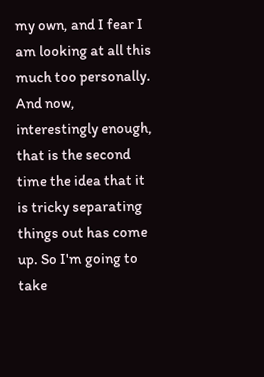my own, and I fear I am looking at all this much too personally. And now, interestingly enough, that is the second time the idea that it is tricky separating things out has come up. So I'm going to take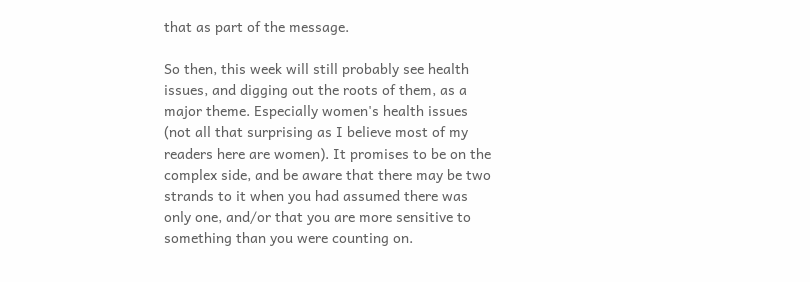that as part of the message.

So then, this week will still probably see health issues, and digging out the roots of them, as a major theme. Especially women's health issues (not all that surprising as I believe most of my readers here are women). It promises to be on the complex side, and be aware that there may be two strands to it when you had assumed there was only one, and/or that you are more sensitive to something than you were counting on.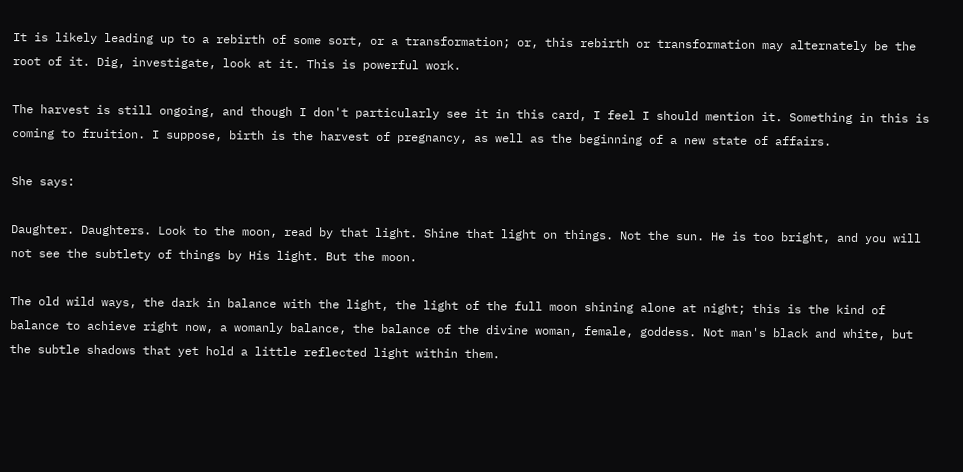It is likely leading up to a rebirth of some sort, or a transformation; or, this rebirth or transformation may alternately be the root of it. Dig, investigate, look at it. This is powerful work.

The harvest is still ongoing, and though I don't particularly see it in this card, I feel I should mention it. Something in this is coming to fruition. I suppose, birth is the harvest of pregnancy, as well as the beginning of a new state of affairs.

She says:

Daughter. Daughters. Look to the moon, read by that light. Shine that light on things. Not the sun. He is too bright, and you will not see the subtlety of things by His light. But the moon.

The old wild ways, the dark in balance with the light, the light of the full moon shining alone at night; this is the kind of balance to achieve right now, a womanly balance, the balance of the divine woman, female, goddess. Not man's black and white, but the subtle shadows that yet hold a little reflected light within them.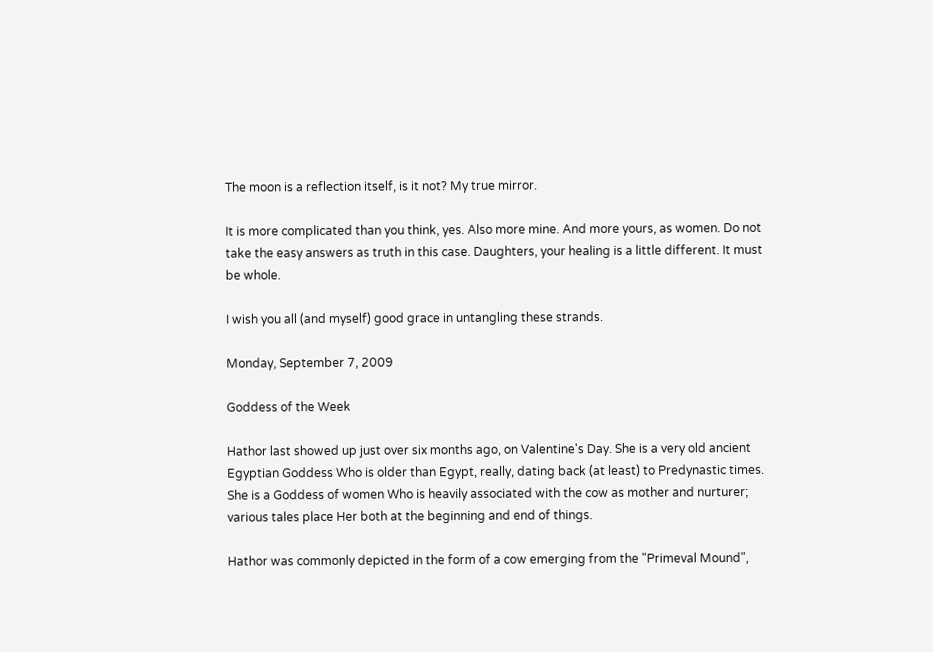The moon is a reflection itself, is it not? My true mirror.

It is more complicated than you think, yes. Also more mine. And more yours, as women. Do not take the easy answers as truth in this case. Daughters, your healing is a little different. It must be whole.

I wish you all (and myself) good grace in untangling these strands.

Monday, September 7, 2009

Goddess of the Week

Hathor last showed up just over six months ago, on Valentine's Day. She is a very old ancient Egyptian Goddess Who is older than Egypt, really, dating back (at least) to Predynastic times. She is a Goddess of women Who is heavily associated with the cow as mother and nurturer; various tales place Her both at the beginning and end of things.

Hathor was commonly depicted in the form of a cow emerging from the "Primeval Mound",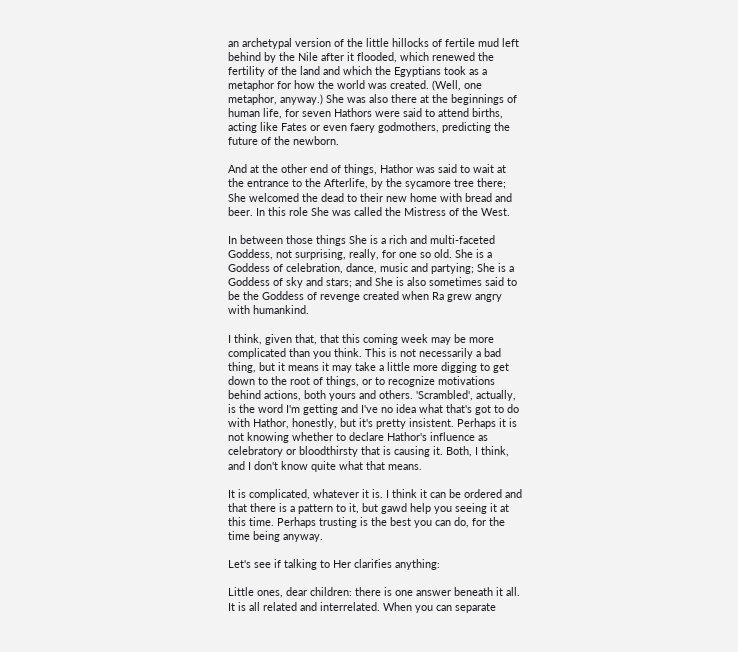an archetypal version of the little hillocks of fertile mud left behind by the Nile after it flooded, which renewed the fertility of the land and which the Egyptians took as a metaphor for how the world was created. (Well, one metaphor, anyway.) She was also there at the beginnings of human life, for seven Hathors were said to attend births, acting like Fates or even faery godmothers, predicting the future of the newborn.

And at the other end of things, Hathor was said to wait at the entrance to the Afterlife, by the sycamore tree there; She welcomed the dead to their new home with bread and beer. In this role She was called the Mistress of the West.

In between those things She is a rich and multi-faceted Goddess, not surprising, really, for one so old. She is a Goddess of celebration, dance, music and partying; She is a Goddess of sky and stars; and She is also sometimes said to be the Goddess of revenge created when Ra grew angry with humankind.

I think, given that, that this coming week may be more complicated than you think. This is not necessarily a bad thing, but it means it may take a little more digging to get down to the root of things, or to recognize motivations behind actions, both yours and others. 'Scrambled', actually, is the word I'm getting and I've no idea what that's got to do with Hathor, honestly, but it's pretty insistent. Perhaps it is not knowing whether to declare Hathor's influence as celebratory or bloodthirsty that is causing it. Both, I think, and I don't know quite what that means.

It is complicated, whatever it is. I think it can be ordered and that there is a pattern to it, but gawd help you seeing it at this time. Perhaps trusting is the best you can do, for the time being anyway.

Let's see if talking to Her clarifies anything:

Little ones, dear children: there is one answer beneath it all. It is all related and interrelated. When you can separate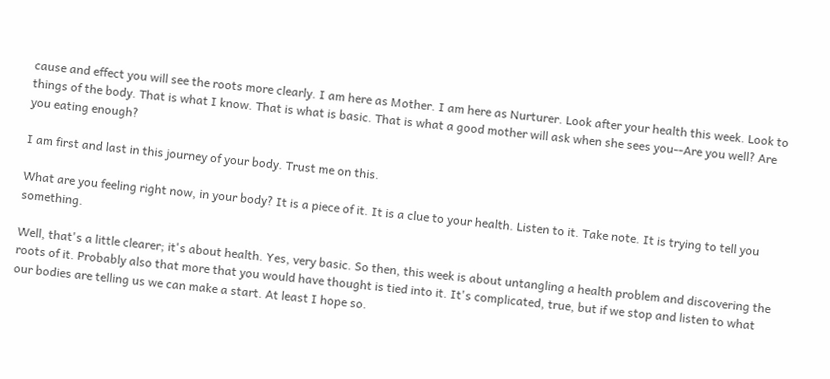cause and effect you will see the roots more clearly. I am here as Mother. I am here as Nurturer. Look after your health this week. Look to things of the body. That is what I know. That is what is basic. That is what a good mother will ask when she sees you--Are you well? Are you eating enough?

I am first and last in this journey of your body. Trust me on this.

What are you feeling right now, in your body? It is a piece of it. It is a clue to your health. Listen to it. Take note. It is trying to tell you something.

Well, that's a little clearer; it's about health. Yes, very basic. So then, this week is about untangling a health problem and discovering the roots of it. Probably also that more that you would have thought is tied into it. It's complicated, true, but if we stop and listen to what our bodies are telling us we can make a start. At least I hope so.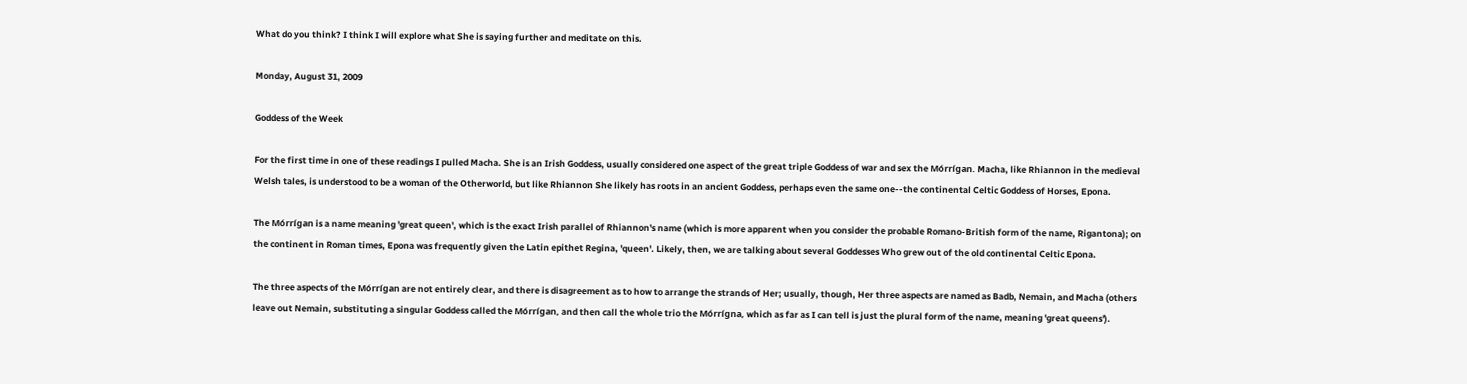What do you think? I think I will explore what She is saying further and meditate on this.

Monday, August 31, 2009

Goddess of the Week

For the first time in one of these readings I pulled Macha. She is an Irish Goddess, usually considered one aspect of the great triple Goddess of war and sex the Mórrígan. Macha, like Rhiannon in the medieval Welsh tales, is understood to be a woman of the Otherworld, but like Rhiannon She likely has roots in an ancient Goddess, perhaps even the same one--the continental Celtic Goddess of Horses, Epona.

The Mórrígan is a name meaning 'great queen', which is the exact Irish parallel of Rhiannon's name (which is more apparent when you consider the probable Romano-British form of the name, Rigantona); on the continent in Roman times, Epona was frequently given the Latin epithet Regina, 'queen'. Likely, then, we are talking about several Goddesses Who grew out of the old continental Celtic Epona.

The three aspects of the Mórrígan are not entirely clear, and there is disagreement as to how to arrange the strands of Her; usually, though, Her three aspects are named as Badb, Nemain, and Macha (others leave out Nemain, substituting a singular Goddess called the Mórrígan, and then call the whole trio the Mórrígna, which as far as I can tell is just the plural form of the name, meaning 'great queens').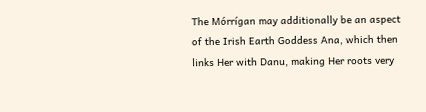The Mórrígan may additionally be an aspect of the Irish Earth Goddess Ana, which then links Her with Danu, making Her roots very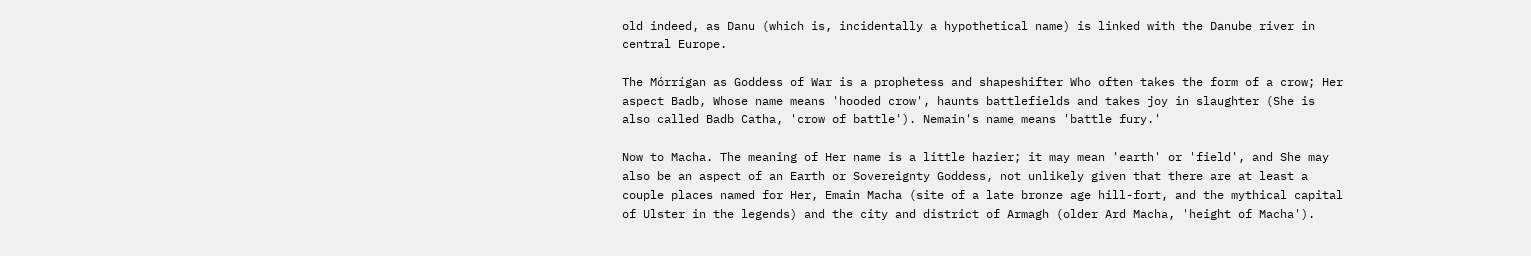old indeed, as Danu (which is, incidentally a hypothetical name) is linked with the Danube river in central Europe.

The Mórrígan as Goddess of War is a prophetess and shapeshifter Who often takes the form of a crow; Her aspect Badb, Whose name means 'hooded crow', haunts battlefields and takes joy in slaughter (She is also called Badb Catha, 'crow of battle'). Nemain's name means 'battle fury.'

Now to Macha. The meaning of Her name is a little hazier; it may mean 'earth' or 'field', and She may also be an aspect of an Earth or Sovereignty Goddess, not unlikely given that there are at least a couple places named for Her, Emain Macha (site of a late bronze age hill-fort, and the mythical capital of Ulster in the legends) and the city and district of Armagh (older Ard Macha, 'height of Macha').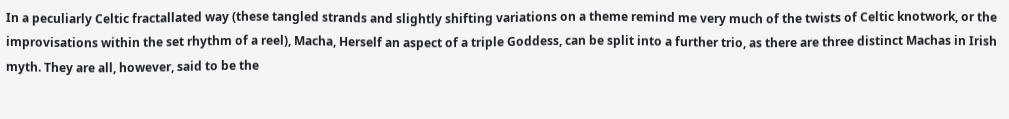In a peculiarly Celtic fractallated way (these tangled strands and slightly shifting variations on a theme remind me very much of the twists of Celtic knotwork, or the improvisations within the set rhythm of a reel), Macha, Herself an aspect of a triple Goddess, can be split into a further trio, as there are three distinct Machas in Irish myth. They are all, however, said to be the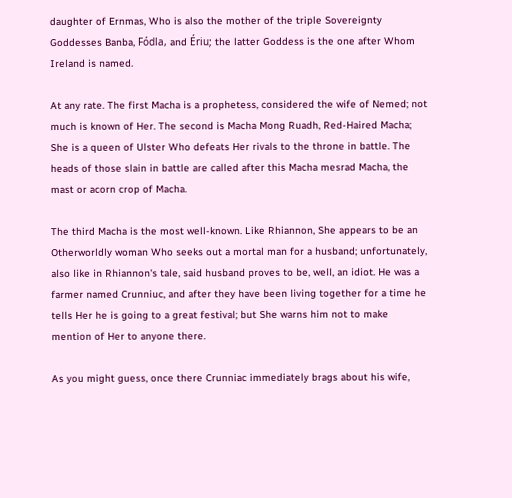daughter of Ernmas, Who is also the mother of the triple Sovereignty Goddesses Banba, Fódla, and Ériu; the latter Goddess is the one after Whom Ireland is named.

At any rate. The first Macha is a prophetess, considered the wife of Nemed; not much is known of Her. The second is Macha Mong Ruadh, Red-Haired Macha; She is a queen of Ulster Who defeats Her rivals to the throne in battle. The heads of those slain in battle are called after this Macha mesrad Macha, the mast or acorn crop of Macha.

The third Macha is the most well-known. Like Rhiannon, She appears to be an Otherworldly woman Who seeks out a mortal man for a husband; unfortunately, also like in Rhiannon's tale, said husband proves to be, well, an idiot. He was a farmer named Crunniuc, and after they have been living together for a time he tells Her he is going to a great festival; but She warns him not to make mention of Her to anyone there.

As you might guess, once there Crunniac immediately brags about his wife,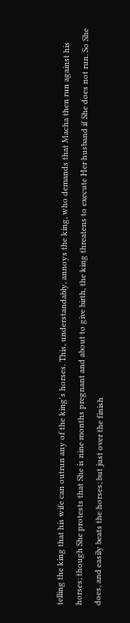telling the king that his wife can outrun any of the king's horses. This, understandably, annoys the king, who demands that Macha then run against his horses; though She protests that She is nine months pregnant and about to give birth, the king threatens to execute Her husband if She does not run. So She does, and easily beats the horses; but just over the finish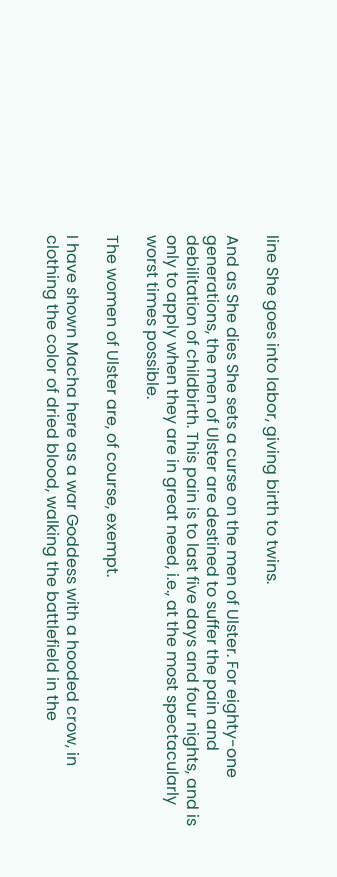line She goes into labor, giving birth to twins.

And as She dies She sets a curse on the men of Ulster. For eighty-one generations, the men of Ulster are destined to suffer the pain and debilitation of childbirth. This pain is to last five days and four nights, and is only to apply when they are in great need, i.e., at the most spectacularly worst times possible.

The women of Ulster are, of course, exempt.

I have shown Macha here as a war Goddess with a hooded crow, in clothing the color of dried blood, walking the battlefield in the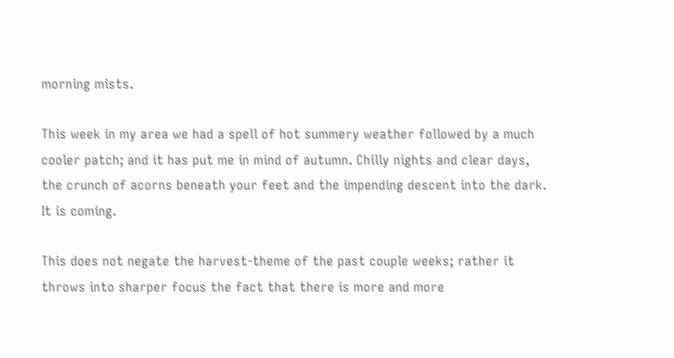morning mists.

This week in my area we had a spell of hot summery weather followed by a much cooler patch; and it has put me in mind of autumn. Chilly nights and clear days, the crunch of acorns beneath your feet and the impending descent into the dark. It is coming.

This does not negate the harvest-theme of the past couple weeks; rather it throws into sharper focus the fact that there is more and more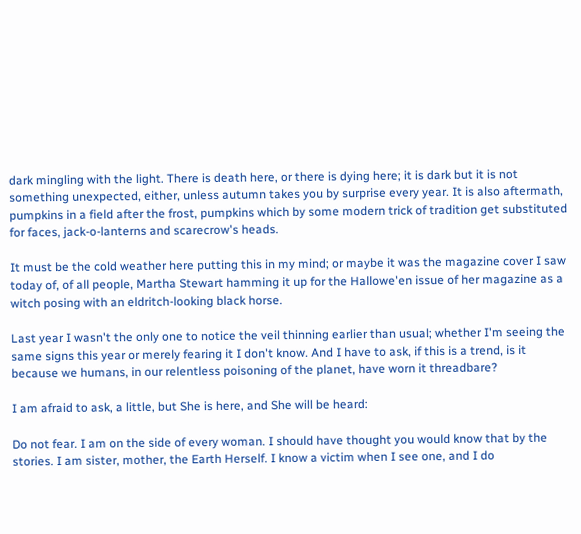dark mingling with the light. There is death here, or there is dying here; it is dark but it is not something unexpected, either, unless autumn takes you by surprise every year. It is also aftermath, pumpkins in a field after the frost, pumpkins which by some modern trick of tradition get substituted for faces, jack-o-lanterns and scarecrow's heads.

It must be the cold weather here putting this in my mind; or maybe it was the magazine cover I saw today of, of all people, Martha Stewart hamming it up for the Hallowe'en issue of her magazine as a witch posing with an eldritch-looking black horse.

Last year I wasn't the only one to notice the veil thinning earlier than usual; whether I'm seeing the same signs this year or merely fearing it I don't know. And I have to ask, if this is a trend, is it because we humans, in our relentless poisoning of the planet, have worn it threadbare?

I am afraid to ask, a little, but She is here, and She will be heard:

Do not fear. I am on the side of every woman. I should have thought you would know that by the stories. I am sister, mother, the Earth Herself. I know a victim when I see one, and I do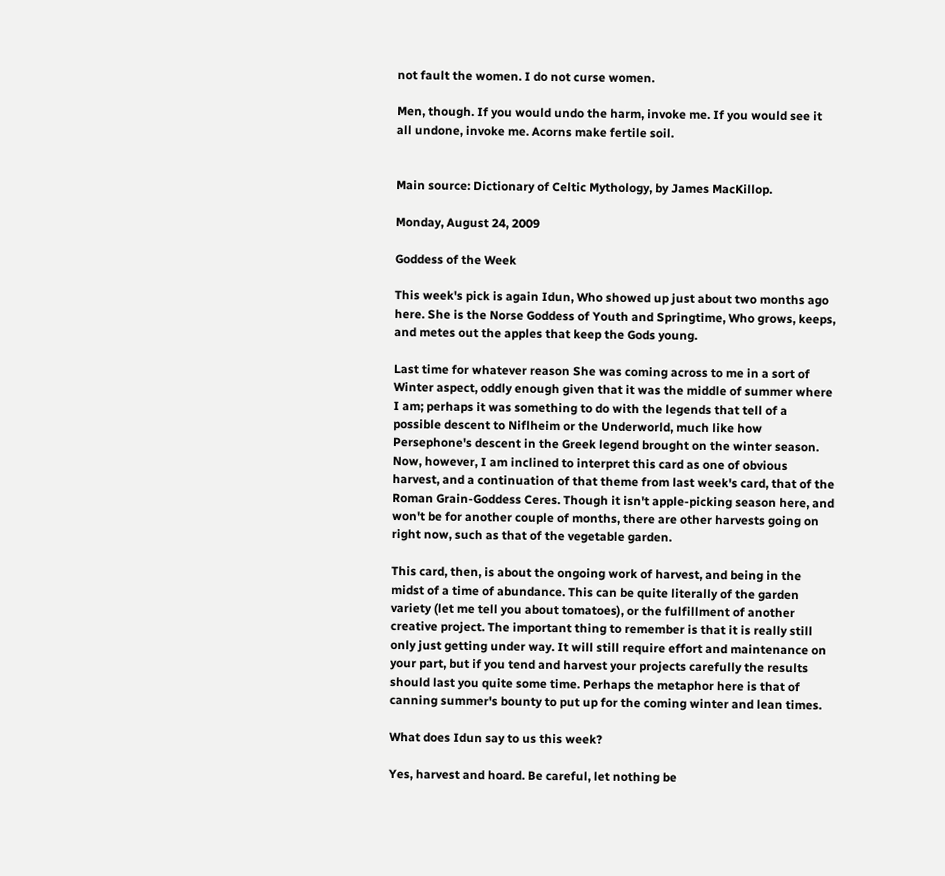not fault the women. I do not curse women.

Men, though. If you would undo the harm, invoke me. If you would see it all undone, invoke me. Acorns make fertile soil.


Main source: Dictionary of Celtic Mythology, by James MacKillop.

Monday, August 24, 2009

Goddess of the Week

This week's pick is again Idun, Who showed up just about two months ago here. She is the Norse Goddess of Youth and Springtime, Who grows, keeps, and metes out the apples that keep the Gods young.

Last time for whatever reason She was coming across to me in a sort of Winter aspect, oddly enough given that it was the middle of summer where I am; perhaps it was something to do with the legends that tell of a possible descent to Niflheim or the Underworld, much like how Persephone's descent in the Greek legend brought on the winter season. Now, however, I am inclined to interpret this card as one of obvious harvest, and a continuation of that theme from last week's card, that of the Roman Grain-Goddess Ceres. Though it isn't apple-picking season here, and won't be for another couple of months, there are other harvests going on right now, such as that of the vegetable garden.

This card, then, is about the ongoing work of harvest, and being in the midst of a time of abundance. This can be quite literally of the garden variety (let me tell you about tomatoes), or the fulfillment of another creative project. The important thing to remember is that it is really still only just getting under way. It will still require effort and maintenance on your part, but if you tend and harvest your projects carefully the results should last you quite some time. Perhaps the metaphor here is that of canning summer's bounty to put up for the coming winter and lean times.

What does Idun say to us this week?

Yes, harvest and hoard. Be careful, let nothing be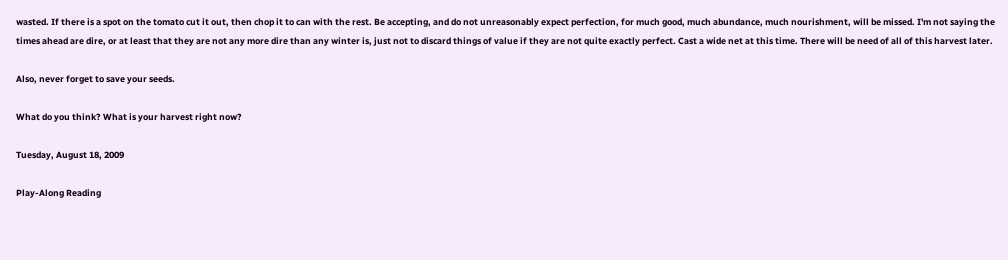wasted. If there is a spot on the tomato cut it out, then chop it to can with the rest. Be accepting, and do not unreasonably expect perfection, for much good, much abundance, much nourishment, will be missed. I'm not saying the times ahead are dire, or at least that they are not any more dire than any winter is, just not to discard things of value if they are not quite exactly perfect. Cast a wide net at this time. There will be need of all of this harvest later.

Also, never forget to save your seeds.

What do you think? What is your harvest right now?

Tuesday, August 18, 2009

Play-Along Reading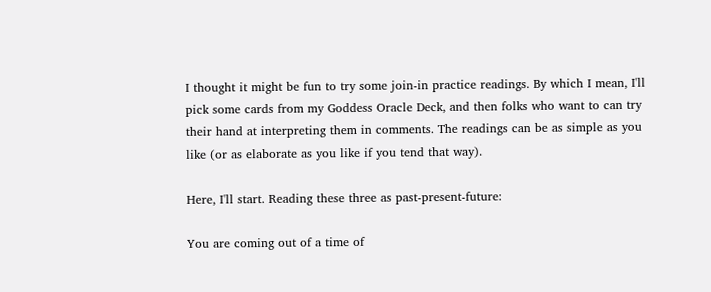I thought it might be fun to try some join-in practice readings. By which I mean, I'll pick some cards from my Goddess Oracle Deck, and then folks who want to can try their hand at interpreting them in comments. The readings can be as simple as you like (or as elaborate as you like if you tend that way).

Here, I'll start. Reading these three as past-present-future:

You are coming out of a time of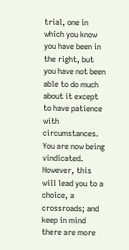trial, one in which you know you have been in the right, but you have not been able to do much about it except to have patience with circumstances. You are now being vindicated. However, this will lead you to a choice, a crossroads; and keep in mind there are more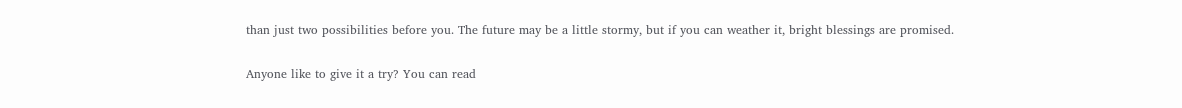than just two possibilities before you. The future may be a little stormy, but if you can weather it, bright blessings are promised.

Anyone like to give it a try? You can read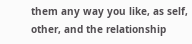them any way you like, as self, other, and the relationship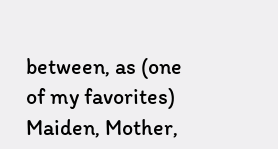between, as (one of my favorites) Maiden, Mother,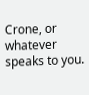Crone, or whatever speaks to you.